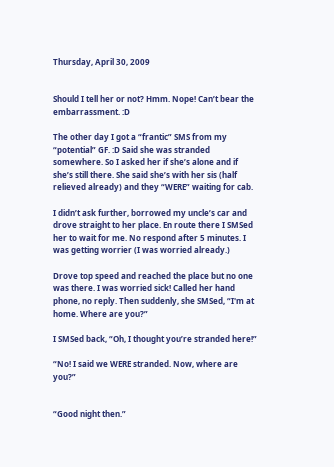Thursday, April 30, 2009


Should I tell her or not? Hmm. Nope! Can’t bear the embarrassment. :D

The other day I got a “frantic” SMS from my “potential” GF. :D Said she was stranded somewhere. So I asked her if she’s alone and if she’s still there. She said she’s with her sis (half relieved already) and they “WERE” waiting for cab.

I didn’t ask further, borrowed my uncle’s car and drove straight to her place. En route there I SMSed her to wait for me. No respond after 5 minutes. I was getting worrier (I was worried already.)

Drove top speed and reached the place but no one was there. I was worried sick! Called her hand phone, no reply. Then suddenly, she SMSed, “I'm at home. Where are you?”

I SMSed back, “Oh, I thought you’re stranded here!”

“No! I said we WERE stranded. Now, where are you?”


“Good night then.”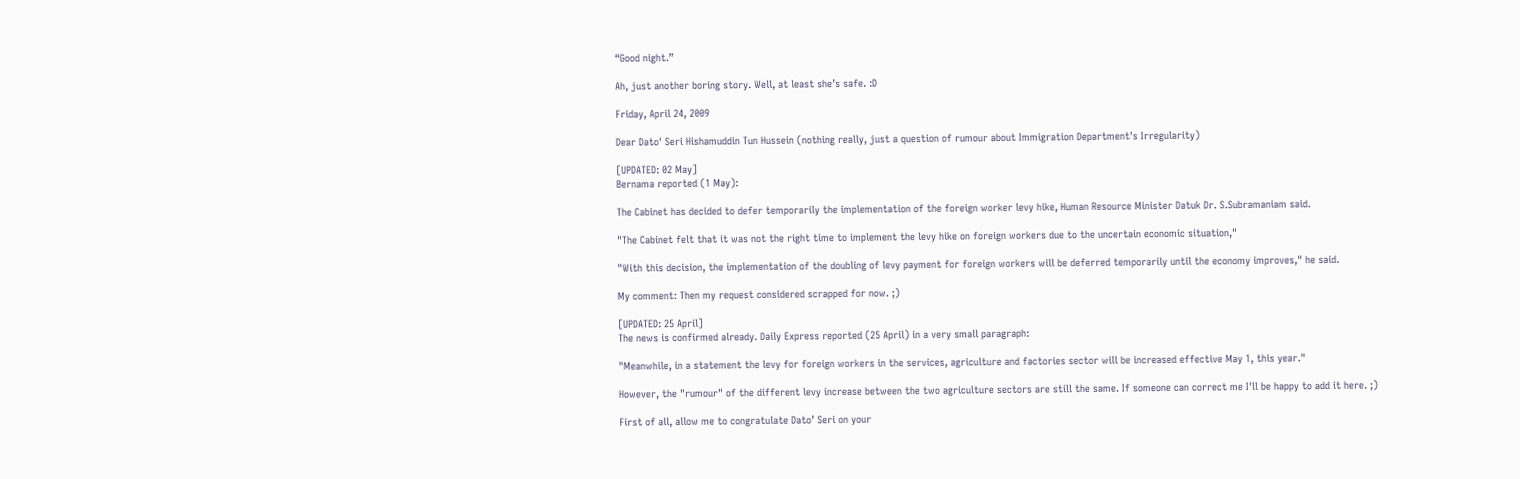“Good night.”

Ah, just another boring story. Well, at least she’s safe. :D

Friday, April 24, 2009

Dear Dato' Seri Hishamuddin Tun Hussein (nothing really, just a question of rumour about Immigration Department's Irregularity)

[UPDATED: 02 May]
Bernama reported (1 May):

The Cabinet has decided to defer temporarily the implementation of the foreign worker levy hike, Human Resource Minister Datuk Dr. S.Subramaniam said.

"The Cabinet felt that it was not the right time to implement the levy hike on foreign workers due to the uncertain economic situation,"

"With this decision, the implementation of the doubling of levy payment for foreign workers will be deferred temporarily until the economy improves," he said.

My comment: Then my request considered scrapped for now. ;)

[UPDATED: 25 April]
The news is confirmed already. Daily Express reported (25 April) in a very small paragraph:

"Meanwhile, in a statement the levy for foreign workers in the services, agriculture and factories sector will be increased effective May 1, this year."

However, the "rumour" of the different levy increase between the two agriculture sectors are still the same. If someone can correct me I'll be happy to add it here. ;)

First of all, allow me to congratulate Dato’ Seri on your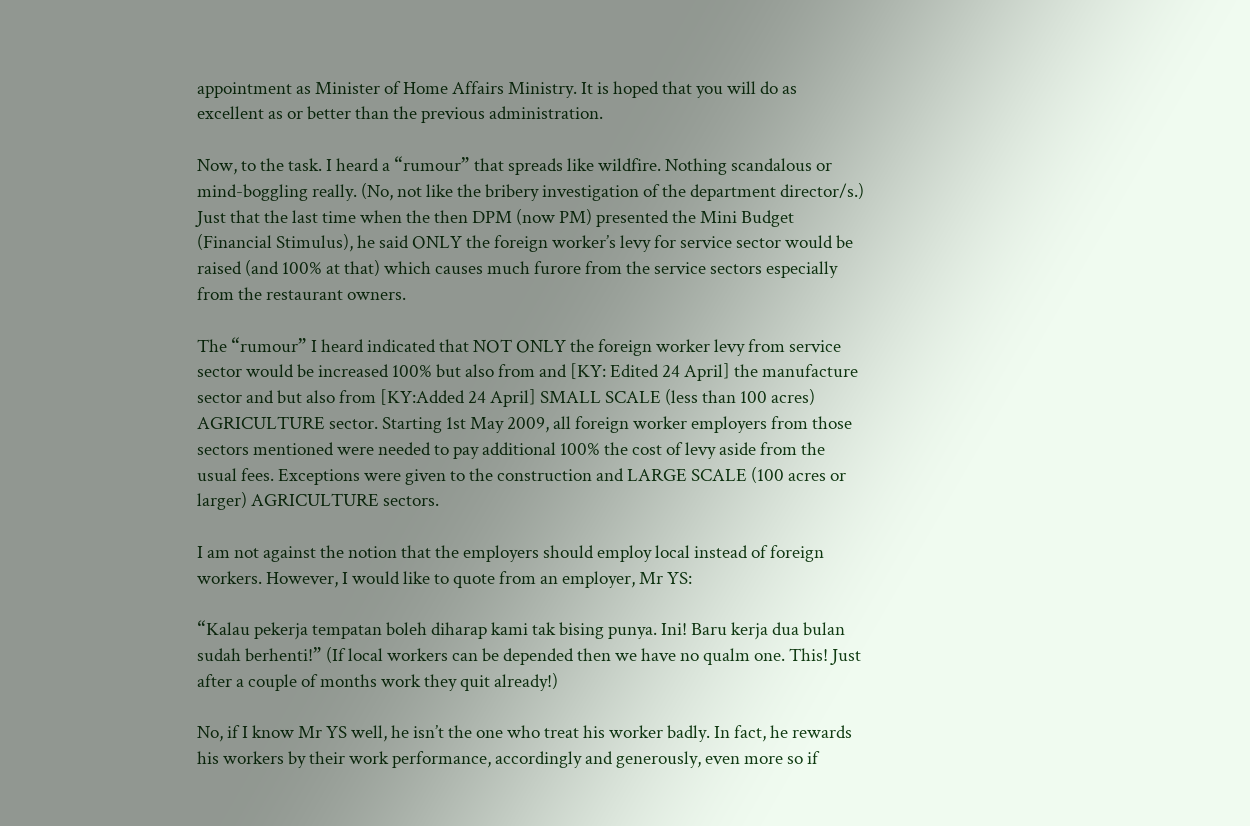appointment as Minister of Home Affairs Ministry. It is hoped that you will do as excellent as or better than the previous administration.

Now, to the task. I heard a “rumour” that spreads like wildfire. Nothing scandalous or mind-boggling really. (No, not like the bribery investigation of the department director/s.) Just that the last time when the then DPM (now PM) presented the Mini Budget (Financial Stimulus), he said ONLY the foreign worker’s levy for service sector would be raised (and 100% at that) which causes much furore from the service sectors especially from the restaurant owners.

The “rumour” I heard indicated that NOT ONLY the foreign worker levy from service sector would be increased 100% but also from and [KY: Edited 24 April] the manufacture sector and but also from [KY:Added 24 April] SMALL SCALE (less than 100 acres) AGRICULTURE sector. Starting 1st May 2009, all foreign worker employers from those sectors mentioned were needed to pay additional 100% the cost of levy aside from the usual fees. Exceptions were given to the construction and LARGE SCALE (100 acres or larger) AGRICULTURE sectors.

I am not against the notion that the employers should employ local instead of foreign workers. However, I would like to quote from an employer, Mr YS:

“Kalau pekerja tempatan boleh diharap kami tak bising punya. Ini! Baru kerja dua bulan sudah berhenti!” (If local workers can be depended then we have no qualm one. This! Just after a couple of months work they quit already!)

No, if I know Mr YS well, he isn’t the one who treat his worker badly. In fact, he rewards his workers by their work performance, accordingly and generously, even more so if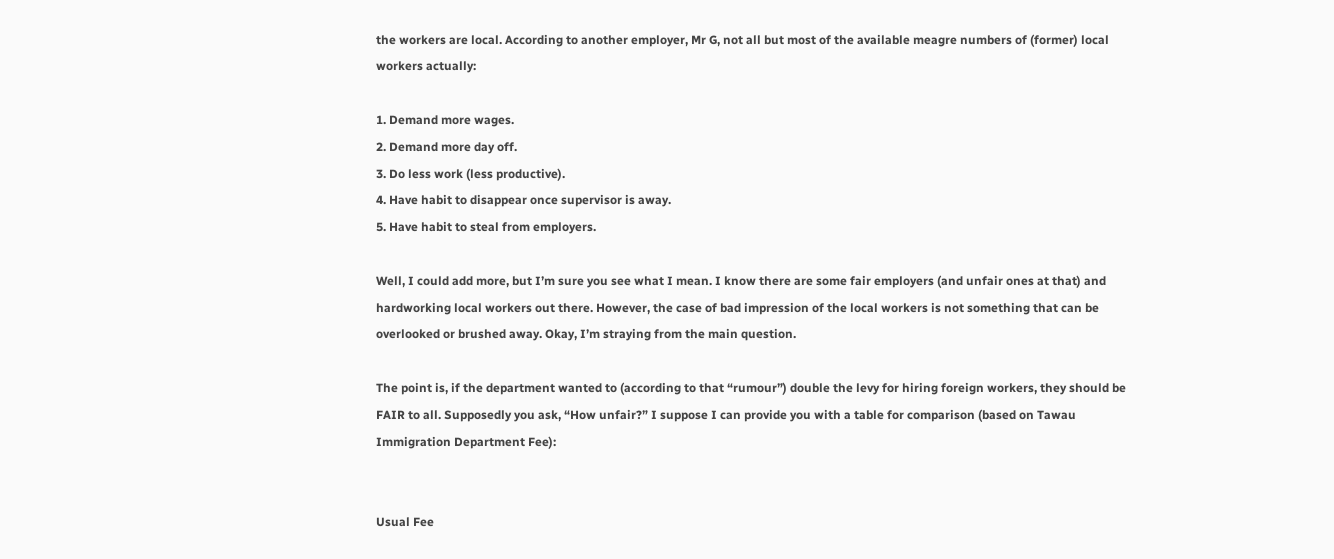the workers are local. According to another employer, Mr G, not all but most of the available meagre numbers of (former) local workers actually:

1. Demand more wages.
2. Demand more day off.
3. Do less work (less productive).
4. Have habit to disappear once supervisor is away.
5. Have habit to steal from employers.

Well, I could add more, but I’m sure you see what I mean. I know there are some fair employers (and unfair ones at that) and hardworking local workers out there. However, the case of bad impression of the local workers is not something that can be overlooked or brushed away. Okay, I’m straying from the main question.

The point is, if the department wanted to (according to that “rumour”) double the levy for hiring foreign workers, they should be FAIR to all. Supposedly you ask, “How unfair?” I suppose I can provide you with a table for comparison (based on Tawau Immigration Department Fee):


Usual Fee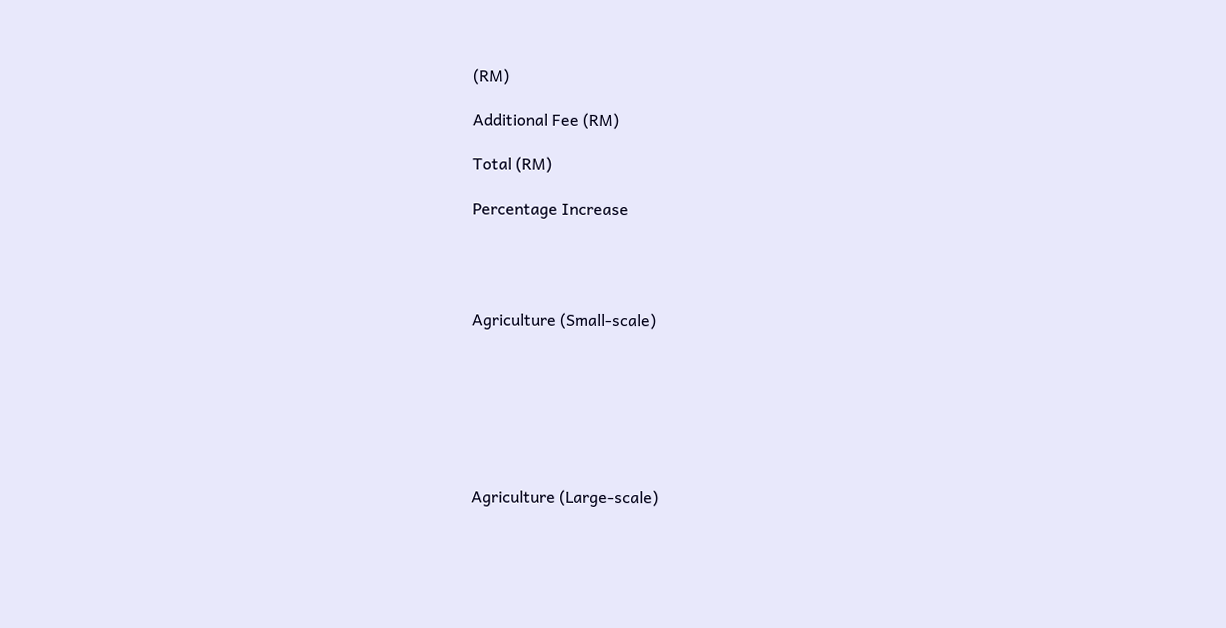(RM)

Additional Fee (RM)

Total (RM)

Percentage Increase




Agriculture (Small-scale)







Agriculture (Large-scale)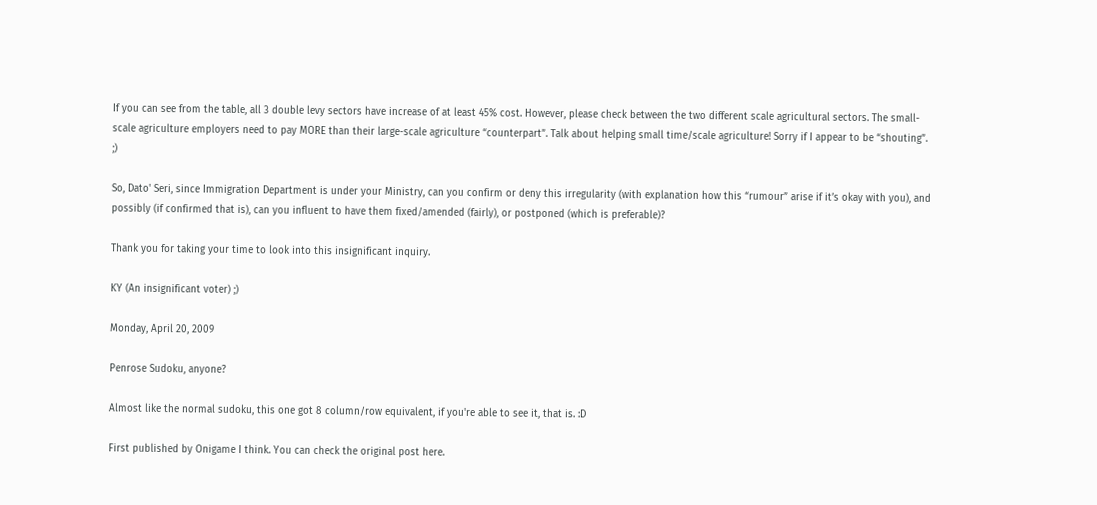If you can see from the table, all 3 double levy sectors have increase of at least 45% cost. However, please check between the two different scale agricultural sectors. The small-scale agriculture employers need to pay MORE than their large-scale agriculture “counterpart”. Talk about helping small time/scale agriculture! Sorry if I appear to be “shouting”. ;)

So, Dato' Seri, since Immigration Department is under your Ministry, can you confirm or deny this irregularity (with explanation how this “rumour” arise if it’s okay with you), and possibly (if confirmed that is), can you influent to have them fixed/amended (fairly), or postponed (which is preferable)?

Thank you for taking your time to look into this insignificant inquiry.

KY (An insignificant voter) ;)

Monday, April 20, 2009

Penrose Sudoku, anyone?

Almost like the normal sudoku, this one got 8 column/row equivalent, if you're able to see it, that is. :D

First published by Onigame I think. You can check the original post here.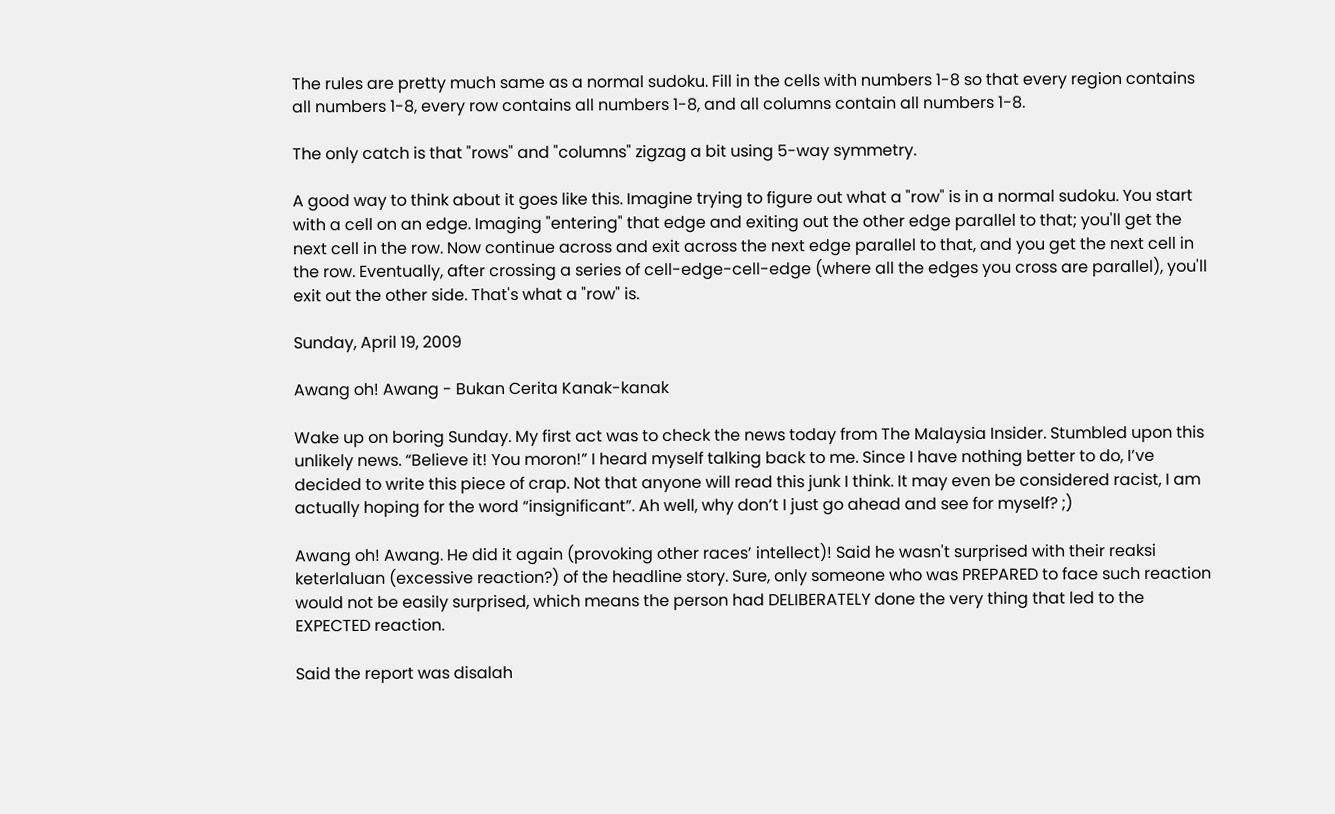The rules are pretty much same as a normal sudoku. Fill in the cells with numbers 1-8 so that every region contains all numbers 1-8, every row contains all numbers 1-8, and all columns contain all numbers 1-8.

The only catch is that "rows" and "columns" zigzag a bit using 5-way symmetry.

A good way to think about it goes like this. Imagine trying to figure out what a "row" is in a normal sudoku. You start with a cell on an edge. Imaging "entering" that edge and exiting out the other edge parallel to that; you'll get the next cell in the row. Now continue across and exit across the next edge parallel to that, and you get the next cell in the row. Eventually, after crossing a series of cell-edge-cell-edge (where all the edges you cross are parallel), you'll exit out the other side. That's what a "row" is.

Sunday, April 19, 2009

Awang oh! Awang - Bukan Cerita Kanak-kanak

Wake up on boring Sunday. My first act was to check the news today from The Malaysia Insider. Stumbled upon this unlikely news. “Believe it! You moron!” I heard myself talking back to me. Since I have nothing better to do, I’ve decided to write this piece of crap. Not that anyone will read this junk I think. It may even be considered racist, I am actually hoping for the word “insignificant”. Ah well, why don’t I just go ahead and see for myself? ;)

Awang oh! Awang. He did it again (provoking other races’ intellect)! Said he wasn't surprised with their reaksi keterlaluan (excessive reaction?) of the headline story. Sure, only someone who was PREPARED to face such reaction would not be easily surprised, which means the person had DELIBERATELY done the very thing that led to the EXPECTED reaction.

Said the report was disalah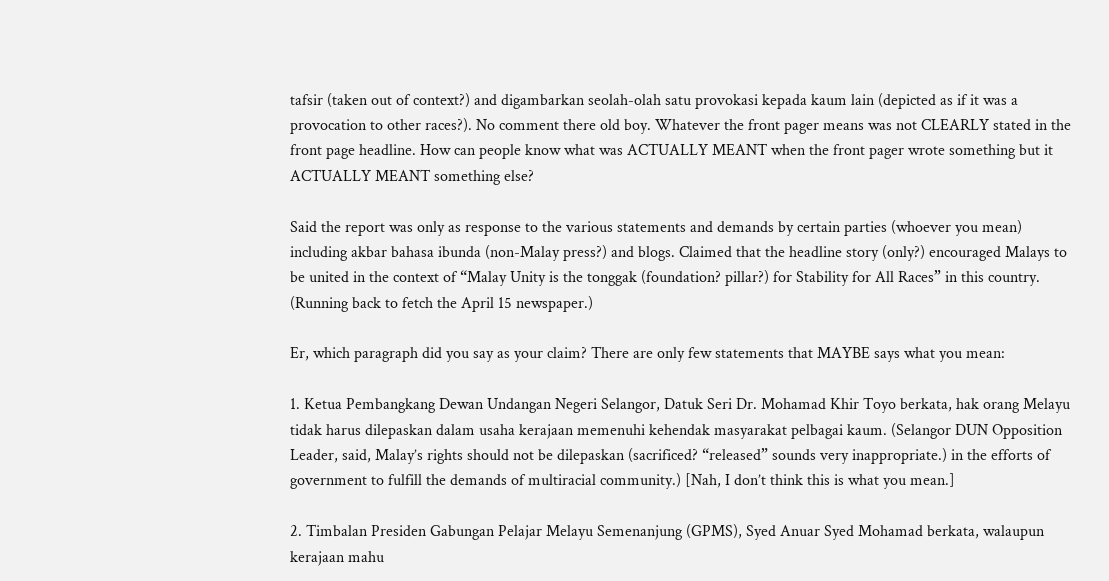tafsir (taken out of context?) and digambarkan seolah-olah satu provokasi kepada kaum lain (depicted as if it was a provocation to other races?). No comment there old boy. Whatever the front pager means was not CLEARLY stated in the front page headline. How can people know what was ACTUALLY MEANT when the front pager wrote something but it ACTUALLY MEANT something else?

Said the report was only as response to the various statements and demands by certain parties (whoever you mean) including akbar bahasa ibunda (non-Malay press?) and blogs. Claimed that the headline story (only?) encouraged Malays to be united in the context of “Malay Unity is the tonggak (foundation? pillar?) for Stability for All Races” in this country. (Running back to fetch the April 15 newspaper.)

Er, which paragraph did you say as your claim? There are only few statements that MAYBE says what you mean:

1. Ketua Pembangkang Dewan Undangan Negeri Selangor, Datuk Seri Dr. Mohamad Khir Toyo berkata, hak orang Melayu tidak harus dilepaskan dalam usaha kerajaan memenuhi kehendak masyarakat pelbagai kaum. (Selangor DUN Opposition Leader, said, Malay’s rights should not be dilepaskan (sacrificed? “released” sounds very inappropriate.) in the efforts of government to fulfill the demands of multiracial community.) [Nah, I don’t think this is what you mean.]

2. Timbalan Presiden Gabungan Pelajar Melayu Semenanjung (GPMS), Syed Anuar Syed Mohamad berkata, walaupun kerajaan mahu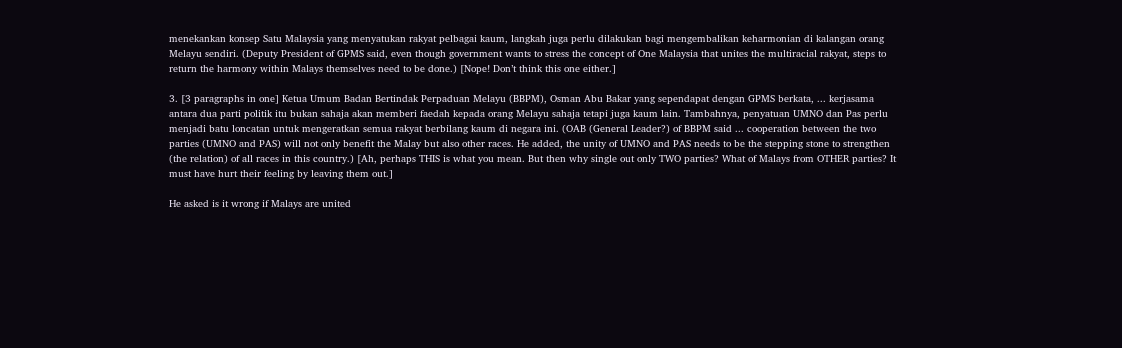menekankan konsep Satu Malaysia yang menyatukan rakyat pelbagai kaum, langkah juga perlu dilakukan bagi mengembalikan keharmonian di kalangan orang Melayu sendiri. (Deputy President of GPMS said, even though government wants to stress the concept of One Malaysia that unites the multiracial rakyat, steps to return the harmony within Malays themselves need to be done.) [Nope! Don’t think this one either.]

3. [3 paragraphs in one] Ketua Umum Badan Bertindak Perpaduan Melayu (BBPM), Osman Abu Bakar yang sependapat dengan GPMS berkata, ... kerjasama antara dua parti politik itu bukan sahaja akan memberi faedah kepada orang Melayu sahaja tetapi juga kaum lain. Tambahnya, penyatuan UMNO dan Pas perlu menjadi batu loncatan untuk mengeratkan semua rakyat berbilang kaum di negara ini. (OAB (General Leader?) of BBPM said ... cooperation between the two parties (UMNO and PAS) will not only benefit the Malay but also other races. He added, the unity of UMNO and PAS needs to be the stepping stone to strengthen (the relation) of all races in this country.) [Ah, perhaps THIS is what you mean. But then why single out only TWO parties? What of Malays from OTHER parties? It must have hurt their feeling by leaving them out.]

He asked is it wrong if Malays are united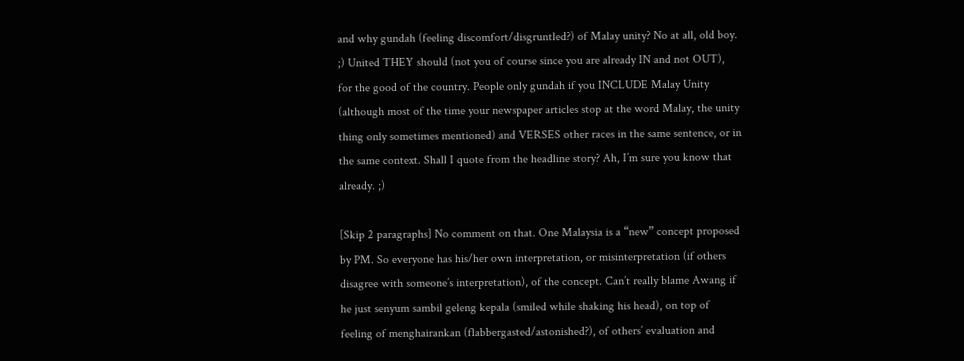and why gundah (feeling discomfort/disgruntled?) of Malay unity? No at all, old boy. ;) United THEY should (not you of course since you are already IN and not OUT), for the good of the country. People only gundah if you INCLUDE Malay Unity (although most of the time your newspaper articles stop at the word Malay, the unity thing only sometimes mentioned) and VERSES other races in the same sentence, or in the same context. Shall I quote from the headline story? Ah, I’m sure you know that already. ;)

[Skip 2 paragraphs] No comment on that. One Malaysia is a “new” concept proposed by PM. So everyone has his/her own interpretation, or misinterpretation (if others disagree with someone’s interpretation), of the concept. Can’t really blame Awang if he just senyum sambil geleng kepala (smiled while shaking his head), on top of feeling of menghairankan (flabbergasted/astonished?), of others’ evaluation and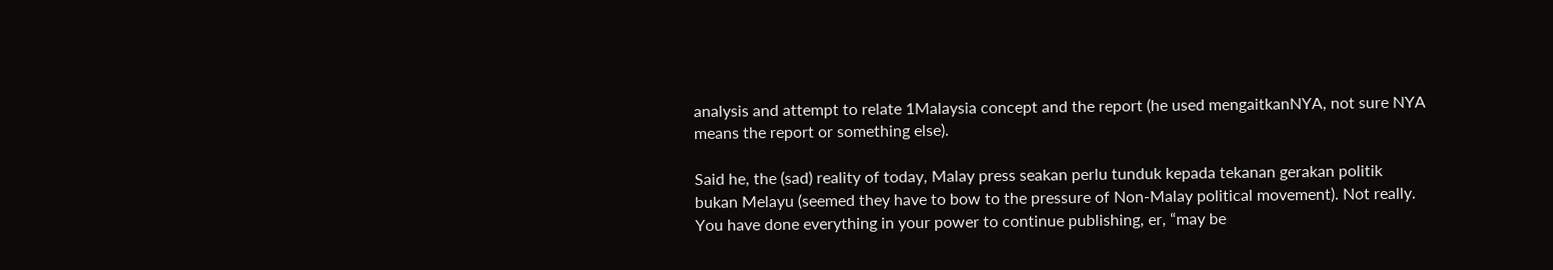analysis and attempt to relate 1Malaysia concept and the report (he used mengaitkanNYA, not sure NYA means the report or something else).

Said he, the (sad) reality of today, Malay press seakan perlu tunduk kepada tekanan gerakan politik bukan Melayu (seemed they have to bow to the pressure of Non-Malay political movement). Not really. You have done everything in your power to continue publishing, er, “may be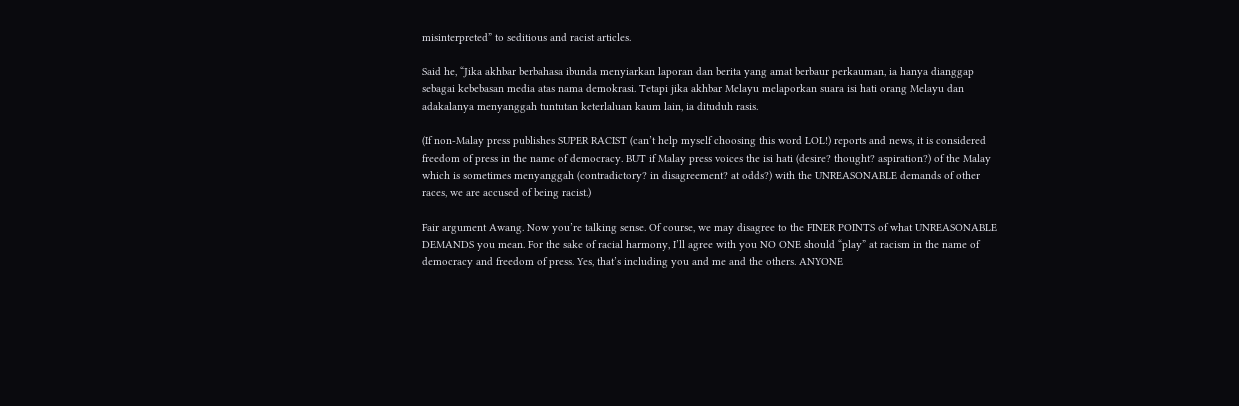misinterpreted” to seditious and racist articles.

Said he, “Jika akhbar berbahasa ibunda menyiarkan laporan dan berita yang amat berbaur perkauman, ia hanya dianggap sebagai kebebasan media atas nama demokrasi. Tetapi jika akhbar Melayu melaporkan suara isi hati orang Melayu dan adakalanya menyanggah tuntutan keterlaluan kaum lain, ia dituduh rasis.

(If non-Malay press publishes SUPER RACIST (can’t help myself choosing this word LOL!) reports and news, it is considered freedom of press in the name of democracy. BUT if Malay press voices the isi hati (desire? thought? aspiration?) of the Malay which is sometimes menyanggah (contradictory? in disagreement? at odds?) with the UNREASONABLE demands of other races, we are accused of being racist.)

Fair argument Awang. Now you’re talking sense. Of course, we may disagree to the FINER POINTS of what UNREASONABLE DEMANDS you mean. For the sake of racial harmony, I’ll agree with you NO ONE should “play” at racism in the name of democracy and freedom of press. Yes, that’s including you and me and the others. ANYONE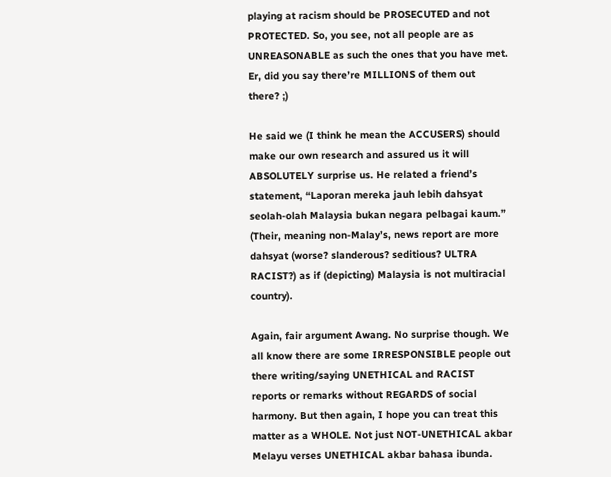playing at racism should be PROSECUTED and not PROTECTED. So, you see, not all people are as UNREASONABLE as such the ones that you have met. Er, did you say there’re MILLIONS of them out there? ;)

He said we (I think he mean the ACCUSERS) should make our own research and assured us it will ABSOLUTELY surprise us. He related a friend’s statement, “Laporan mereka jauh lebih dahsyat seolah-olah Malaysia bukan negara pelbagai kaum.” (Their, meaning non-Malay’s, news report are more dahsyat (worse? slanderous? seditious? ULTRA RACIST?) as if (depicting) Malaysia is not multiracial country).

Again, fair argument Awang. No surprise though. We all know there are some IRRESPONSIBLE people out there writing/saying UNETHICAL and RACIST reports or remarks without REGARDS of social harmony. But then again, I hope you can treat this matter as a WHOLE. Not just NOT-UNETHICAL akbar Melayu verses UNETHICAL akbar bahasa ibunda.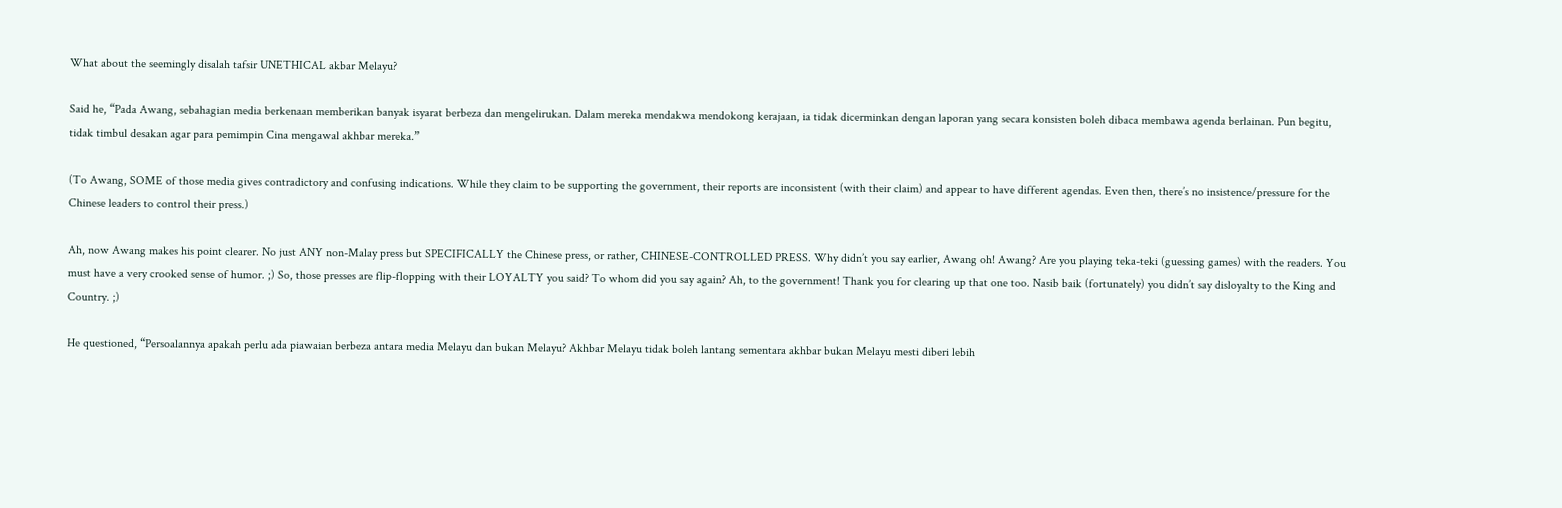What about the seemingly disalah tafsir UNETHICAL akbar Melayu?

Said he, “Pada Awang, sebahagian media berkenaan memberikan banyak isyarat berbeza dan mengelirukan. Dalam mereka mendakwa mendokong kerajaan, ia tidak dicerminkan dengan laporan yang secara konsisten boleh dibaca membawa agenda berlainan. Pun begitu, tidak timbul desakan agar para pemimpin Cina mengawal akhbar mereka.”

(To Awang, SOME of those media gives contradictory and confusing indications. While they claim to be supporting the government, their reports are inconsistent (with their claim) and appear to have different agendas. Even then, there’s no insistence/pressure for the Chinese leaders to control their press.)

Ah, now Awang makes his point clearer. No just ANY non-Malay press but SPECIFICALLY the Chinese press, or rather, CHINESE-CONTROLLED PRESS. Why didn’t you say earlier, Awang oh! Awang? Are you playing teka-teki (guessing games) with the readers. You must have a very crooked sense of humor. ;) So, those presses are flip-flopping with their LOYALTY you said? To whom did you say again? Ah, to the government! Thank you for clearing up that one too. Nasib baik (fortunately) you didn’t say disloyalty to the King and Country. ;)

He questioned, “Persoalannya apakah perlu ada piawaian berbeza antara media Melayu dan bukan Melayu? Akhbar Melayu tidak boleh lantang sementara akhbar bukan Melayu mesti diberi lebih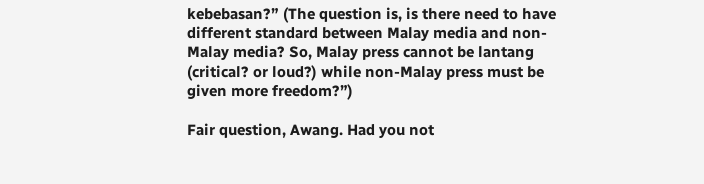kebebasan?” (The question is, is there need to have different standard between Malay media and non-Malay media? So, Malay press cannot be lantang (critical? or loud?) while non-Malay press must be given more freedom?”)

Fair question, Awang. Had you not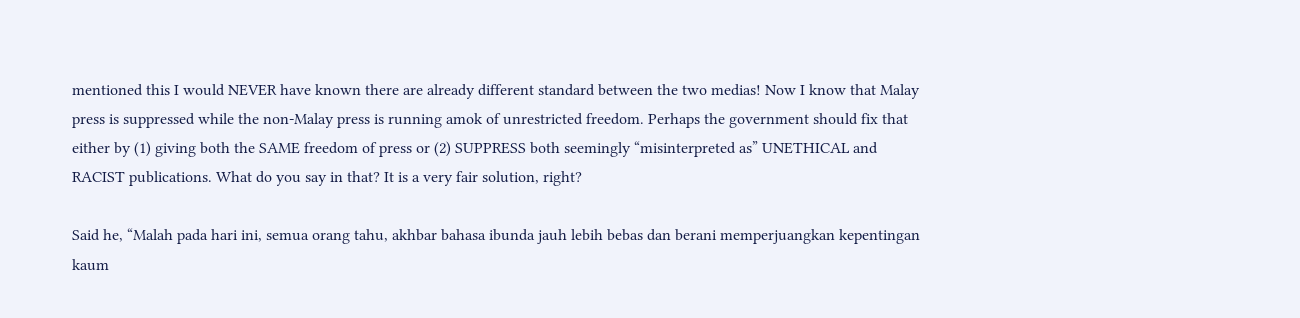mentioned this I would NEVER have known there are already different standard between the two medias! Now I know that Malay press is suppressed while the non-Malay press is running amok of unrestricted freedom. Perhaps the government should fix that either by (1) giving both the SAME freedom of press or (2) SUPPRESS both seemingly “misinterpreted as” UNETHICAL and RACIST publications. What do you say in that? It is a very fair solution, right?

Said he, “Malah pada hari ini, semua orang tahu, akhbar bahasa ibunda jauh lebih bebas dan berani memperjuangkan kepentingan kaum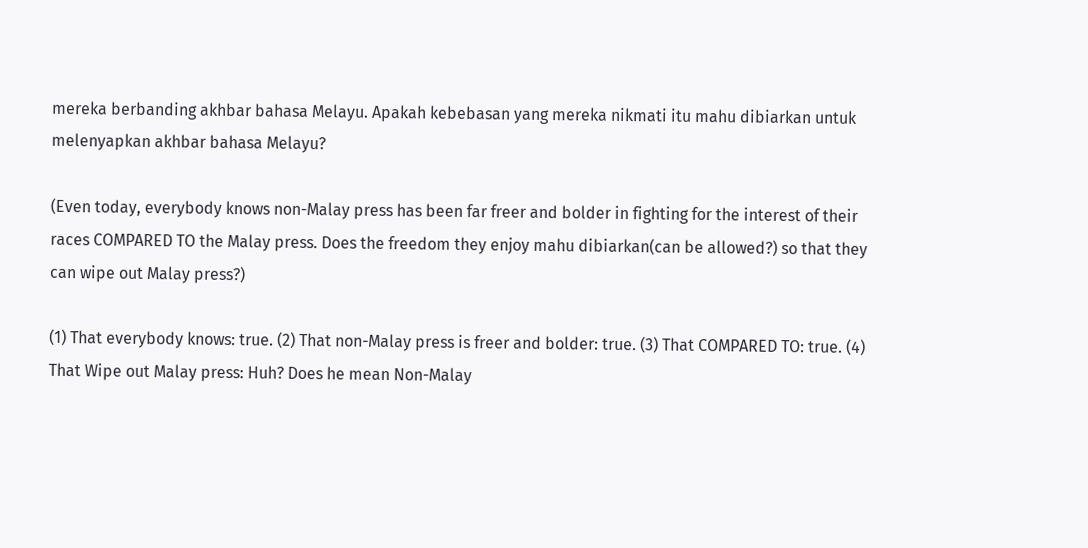mereka berbanding akhbar bahasa Melayu. Apakah kebebasan yang mereka nikmati itu mahu dibiarkan untuk melenyapkan akhbar bahasa Melayu?

(Even today, everybody knows non-Malay press has been far freer and bolder in fighting for the interest of their races COMPARED TO the Malay press. Does the freedom they enjoy mahu dibiarkan(can be allowed?) so that they can wipe out Malay press?)

(1) That everybody knows: true. (2) That non-Malay press is freer and bolder: true. (3) That COMPARED TO: true. (4) That Wipe out Malay press: Huh? Does he mean Non-Malay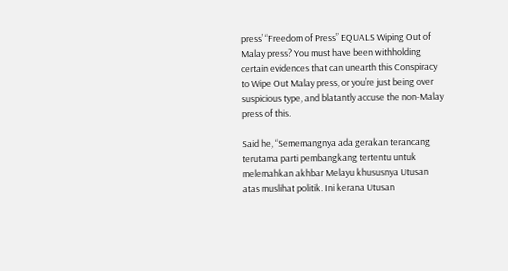press’ “Freedom of Press” EQUALS Wiping Out of Malay press? You must have been withholding certain evidences that can unearth this Conspiracy to Wipe Out Malay press, or you’re just being over suspicious type, and blatantly accuse the non-Malay press of this.

Said he, “Sememangnya ada gerakan terancang terutama parti pembangkang tertentu untuk melemahkan akhbar Melayu khususnya Utusan atas muslihat politik. Ini kerana Utusan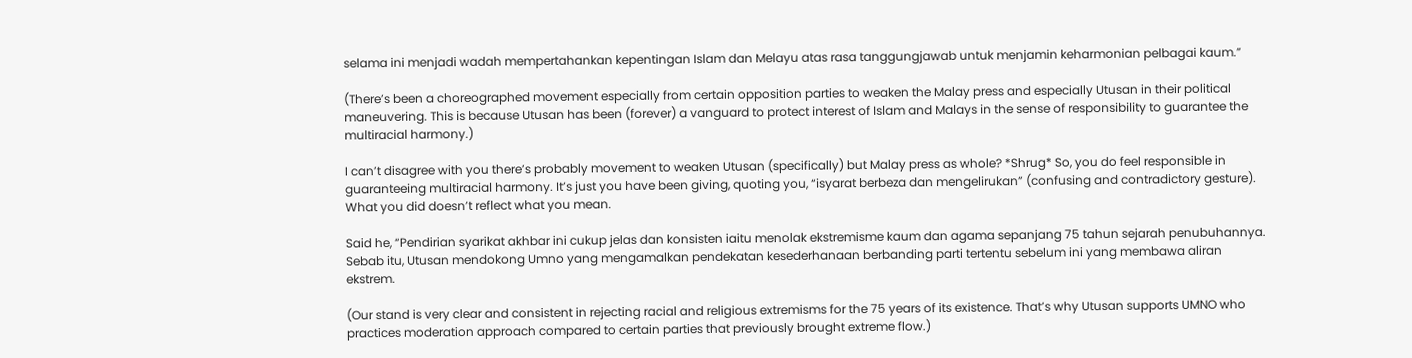selama ini menjadi wadah mempertahankan kepentingan Islam dan Melayu atas rasa tanggungjawab untuk menjamin keharmonian pelbagai kaum.”

(There’s been a choreographed movement especially from certain opposition parties to weaken the Malay press and especially Utusan in their political maneuvering. This is because Utusan has been (forever) a vanguard to protect interest of Islam and Malays in the sense of responsibility to guarantee the multiracial harmony.)

I can’t disagree with you there’s probably movement to weaken Utusan (specifically) but Malay press as whole? *Shrug* So, you do feel responsible in guaranteeing multiracial harmony. It’s just you have been giving, quoting you, “isyarat berbeza dan mengelirukan” (confusing and contradictory gesture). What you did doesn’t reflect what you mean.

Said he, “Pendirian syarikat akhbar ini cukup jelas dan konsisten iaitu menolak ekstremisme kaum dan agama sepanjang 75 tahun sejarah penubuhannya. Sebab itu, Utusan mendokong Umno yang mengamalkan pendekatan kesederhanaan berbanding parti tertentu sebelum ini yang membawa aliran ekstrem.

(Our stand is very clear and consistent in rejecting racial and religious extremisms for the 75 years of its existence. That’s why Utusan supports UMNO who practices moderation approach compared to certain parties that previously brought extreme flow.)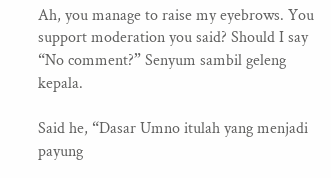Ah, you manage to raise my eyebrows. You support moderation you said? Should I say “No comment?” Senyum sambil geleng kepala.

Said he, “Dasar Umno itulah yang menjadi payung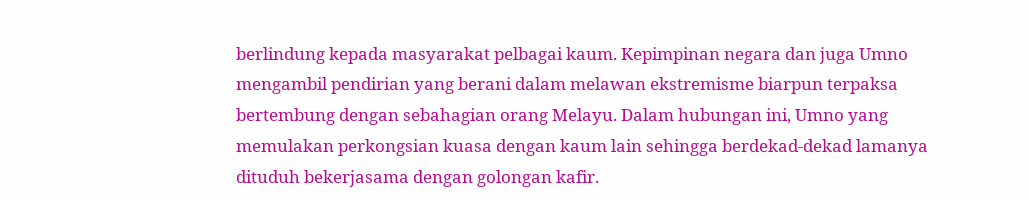berlindung kepada masyarakat pelbagai kaum. Kepimpinan negara dan juga Umno mengambil pendirian yang berani dalam melawan ekstremisme biarpun terpaksa bertembung dengan sebahagian orang Melayu. Dalam hubungan ini, Umno yang memulakan perkongsian kuasa dengan kaum lain sehingga berdekad-dekad lamanya dituduh bekerjasama dengan golongan kafir.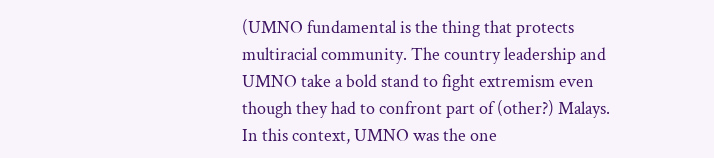(UMNO fundamental is the thing that protects multiracial community. The country leadership and UMNO take a bold stand to fight extremism even though they had to confront part of (other?) Malays. In this context, UMNO was the one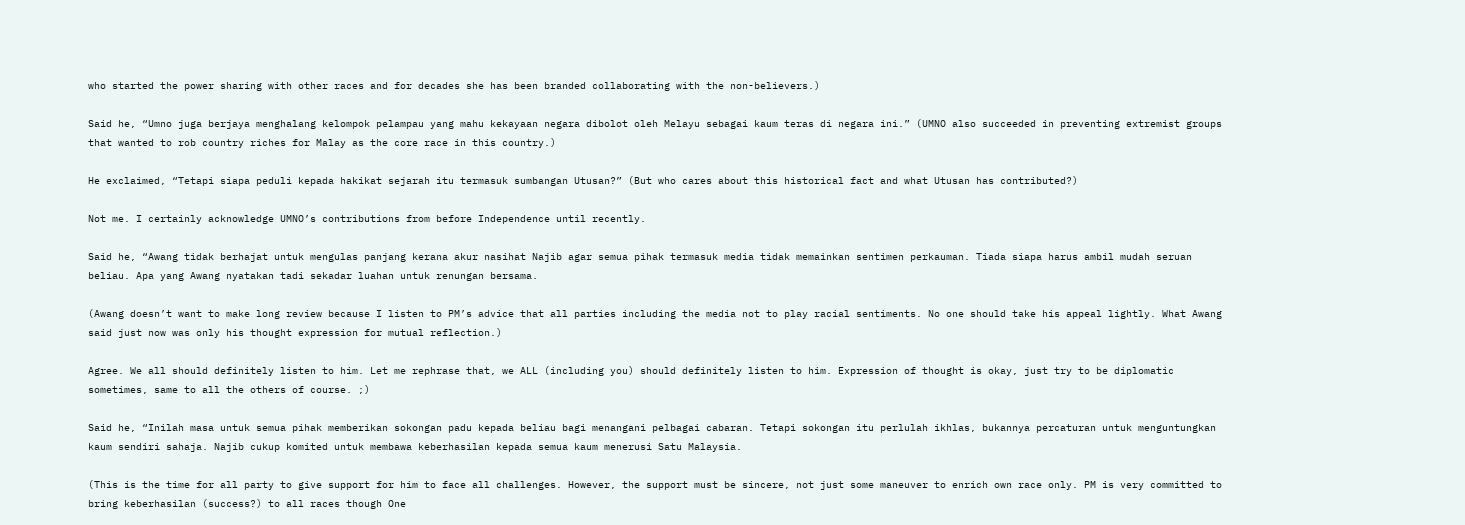who started the power sharing with other races and for decades she has been branded collaborating with the non-believers.)

Said he, “Umno juga berjaya menghalang kelompok pelampau yang mahu kekayaan negara dibolot oleh Melayu sebagai kaum teras di negara ini.” (UMNO also succeeded in preventing extremist groups that wanted to rob country riches for Malay as the core race in this country.)

He exclaimed, “Tetapi siapa peduli kepada hakikat sejarah itu termasuk sumbangan Utusan?” (But who cares about this historical fact and what Utusan has contributed?)

Not me. I certainly acknowledge UMNO’s contributions from before Independence until recently.

Said he, “Awang tidak berhajat untuk mengulas panjang kerana akur nasihat Najib agar semua pihak termasuk media tidak memainkan sentimen perkauman. Tiada siapa harus ambil mudah seruan beliau. Apa yang Awang nyatakan tadi sekadar luahan untuk renungan bersama.

(Awang doesn’t want to make long review because I listen to PM’s advice that all parties including the media not to play racial sentiments. No one should take his appeal lightly. What Awang said just now was only his thought expression for mutual reflection.)

Agree. We all should definitely listen to him. Let me rephrase that, we ALL (including you) should definitely listen to him. Expression of thought is okay, just try to be diplomatic sometimes, same to all the others of course. ;)

Said he, “Inilah masa untuk semua pihak memberikan sokongan padu kepada beliau bagi menangani pelbagai cabaran. Tetapi sokongan itu perlulah ikhlas, bukannya percaturan untuk menguntungkan kaum sendiri sahaja. Najib cukup komited untuk membawa keberhasilan kepada semua kaum menerusi Satu Malaysia.

(This is the time for all party to give support for him to face all challenges. However, the support must be sincere, not just some maneuver to enrich own race only. PM is very committed to bring keberhasilan (success?) to all races though One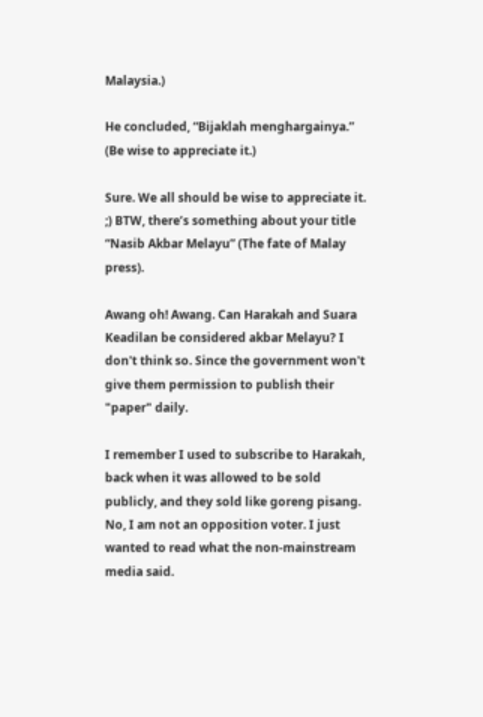Malaysia.)

He concluded, “Bijaklah menghargainya.” (Be wise to appreciate it.)

Sure. We all should be wise to appreciate it. ;) BTW, there’s something about your title “Nasib Akbar Melayu” (The fate of Malay press).

Awang oh! Awang. Can Harakah and Suara Keadilan be considered akbar Melayu? I don't think so. Since the government won't give them permission to publish their "paper" daily.

I remember I used to subscribe to Harakah, back when it was allowed to be sold publicly, and they sold like goreng pisang. No, I am not an opposition voter. I just wanted to read what the non-mainstream media said.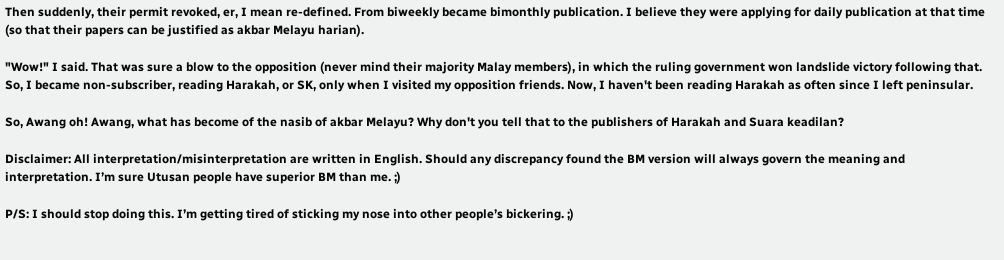Then suddenly, their permit revoked, er, I mean re-defined. From biweekly became bimonthly publication. I believe they were applying for daily publication at that time (so that their papers can be justified as akbar Melayu harian).

"Wow!" I said. That was sure a blow to the opposition (never mind their majority Malay members), in which the ruling government won landslide victory following that. So, I became non-subscriber, reading Harakah, or SK, only when I visited my opposition friends. Now, I haven't been reading Harakah as often since I left peninsular.

So, Awang oh! Awang, what has become of the nasib of akbar Melayu? Why don't you tell that to the publishers of Harakah and Suara keadilan?

Disclaimer: All interpretation/misinterpretation are written in English. Should any discrepancy found the BM version will always govern the meaning and interpretation. I’m sure Utusan people have superior BM than me. ;)

P/S: I should stop doing this. I’m getting tired of sticking my nose into other people’s bickering. ;)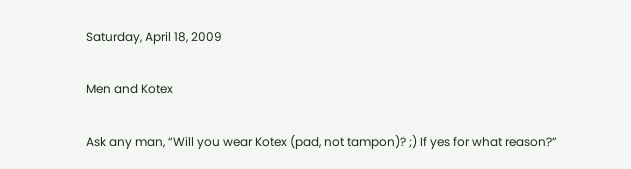Saturday, April 18, 2009

Men and Kotex

Ask any man, “Will you wear Kotex (pad, not tampon)? ;) If yes for what reason?”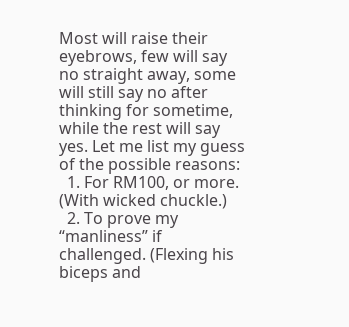Most will raise their eyebrows, few will say no straight away, some will still say no after thinking for sometime, while the rest will say yes. Let me list my guess of the possible reasons:
  1. For RM100, or more. (With wicked chuckle.)
  2. To prove my “manliness” if challenged. (Flexing his biceps and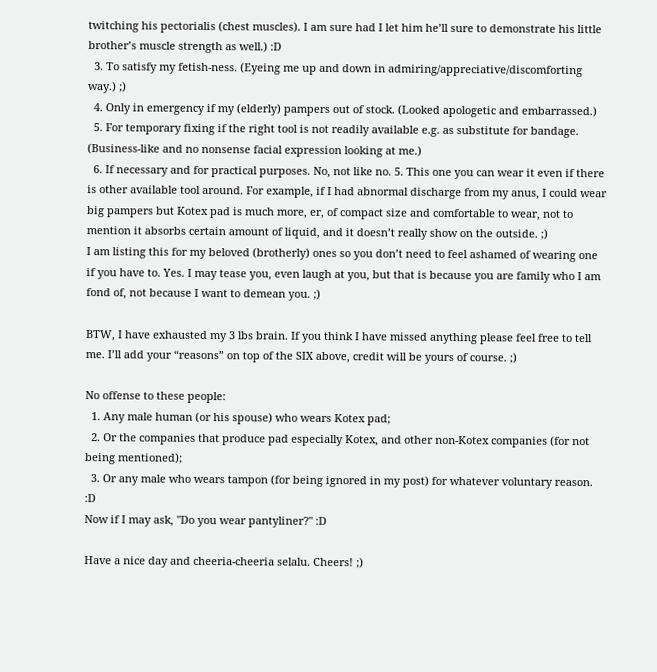twitching his pectorialis (chest muscles). I am sure had I let him he’ll sure to demonstrate his little brother’s muscle strength as well.) :D
  3. To satisfy my fetish-ness. (Eyeing me up and down in admiring/appreciative/discomforting way.) ;)
  4. Only in emergency if my (elderly) pampers out of stock. (Looked apologetic and embarrassed.)
  5. For temporary fixing if the right tool is not readily available e.g. as substitute for bandage. (Business-like and no nonsense facial expression looking at me.)
  6. If necessary and for practical purposes. No, not like no. 5. This one you can wear it even if there is other available tool around. For example, if I had abnormal discharge from my anus, I could wear big pampers but Kotex pad is much more, er, of compact size and comfortable to wear, not to mention it absorbs certain amount of liquid, and it doesn’t really show on the outside. ;)
I am listing this for my beloved (brotherly) ones so you don’t need to feel ashamed of wearing one if you have to. Yes. I may tease you, even laugh at you, but that is because you are family who I am fond of, not because I want to demean you. ;)

BTW, I have exhausted my 3 lbs brain. If you think I have missed anything please feel free to tell me. I’ll add your “reasons” on top of the SIX above, credit will be yours of course. ;)

No offense to these people:
  1. Any male human (or his spouse) who wears Kotex pad;
  2. Or the companies that produce pad especially Kotex, and other non-Kotex companies (for not being mentioned);
  3. Or any male who wears tampon (for being ignored in my post) for whatever voluntary reason. :D
Now if I may ask, "Do you wear pantyliner?" :D

Have a nice day and cheeria-cheeria selalu. Cheers! ;)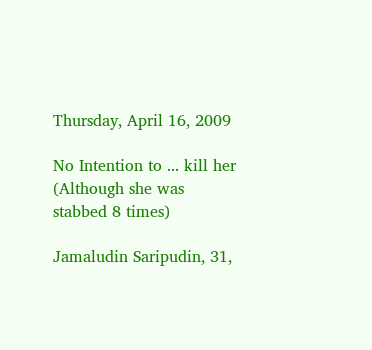Thursday, April 16, 2009

No Intention to ... kill her (Although she was stabbed 8 times)

Jamaludin Saripudin, 31,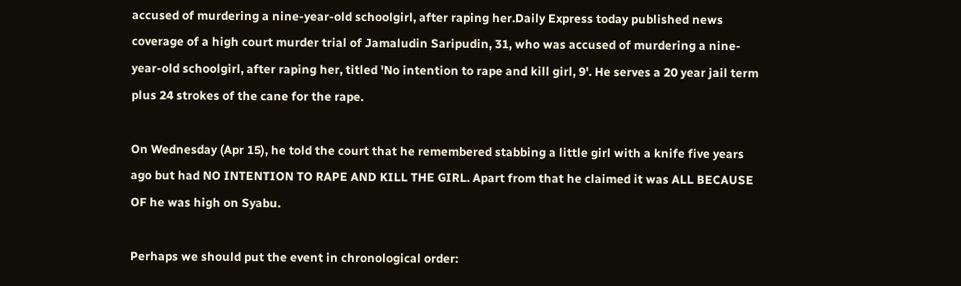accused of murdering a nine-year-old schoolgirl, after raping her.Daily Express today published news coverage of a high court murder trial of Jamaludin Saripudin, 31, who was accused of murdering a nine-year-old schoolgirl, after raping her, titled 'No intention to rape and kill girl, 9'. He serves a 20 year jail term plus 24 strokes of the cane for the rape.

On Wednesday (Apr 15), he told the court that he remembered stabbing a little girl with a knife five years ago but had NO INTENTION TO RAPE AND KILL THE GIRL. Apart from that he claimed it was ALL BECAUSE OF he was high on Syabu.

Perhaps we should put the event in chronological order: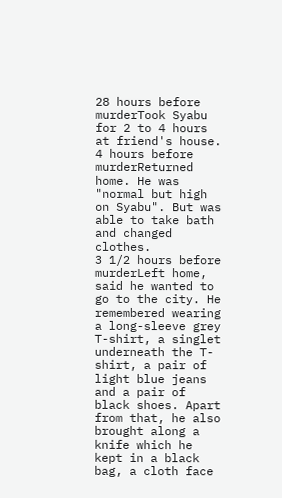28 hours before murderTook Syabu for 2 to 4 hours at friend's house.
4 hours before murderReturned home. He was "normal but high on Syabu". But was able to take bath and changed clothes.
3 1/2 hours before murderLeft home, said he wanted to go to the city. He remembered wearing a long-sleeve grey T-shirt, a singlet underneath the T-shirt, a pair of light blue jeans and a pair of black shoes. Apart from that, he also brought along a knife which he kept in a black bag, a cloth face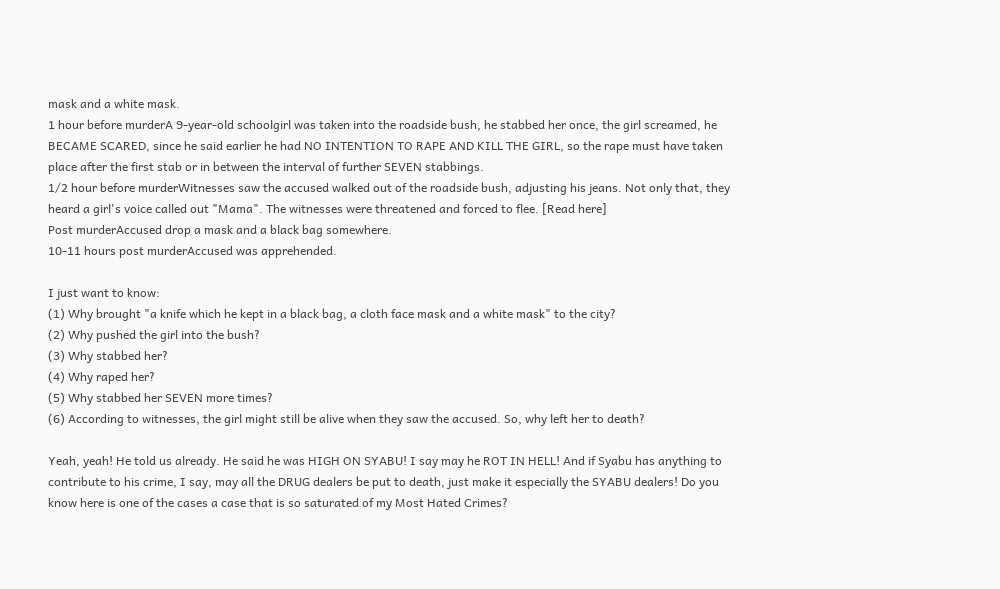mask and a white mask.
1 hour before murderA 9-year-old schoolgirl was taken into the roadside bush, he stabbed her once, the girl screamed, he BECAME SCARED, since he said earlier he had NO INTENTION TO RAPE AND KILL THE GIRL, so the rape must have taken place after the first stab or in between the interval of further SEVEN stabbings.
1/2 hour before murderWitnesses saw the accused walked out of the roadside bush, adjusting his jeans. Not only that, they heard a girl's voice called out "Mama". The witnesses were threatened and forced to flee. [Read here]
Post murderAccused drop a mask and a black bag somewhere.
10-11 hours post murderAccused was apprehended.

I just want to know:
(1) Why brought "a knife which he kept in a black bag, a cloth face mask and a white mask" to the city?
(2) Why pushed the girl into the bush?
(3) Why stabbed her?
(4) Why raped her?
(5) Why stabbed her SEVEN more times?
(6) According to witnesses, the girl might still be alive when they saw the accused. So, why left her to death?

Yeah, yeah! He told us already. He said he was HIGH ON SYABU! I say may he ROT IN HELL! And if Syabu has anything to contribute to his crime, I say, may all the DRUG dealers be put to death, just make it especially the SYABU dealers! Do you know here is one of the cases a case that is so saturated of my Most Hated Crimes?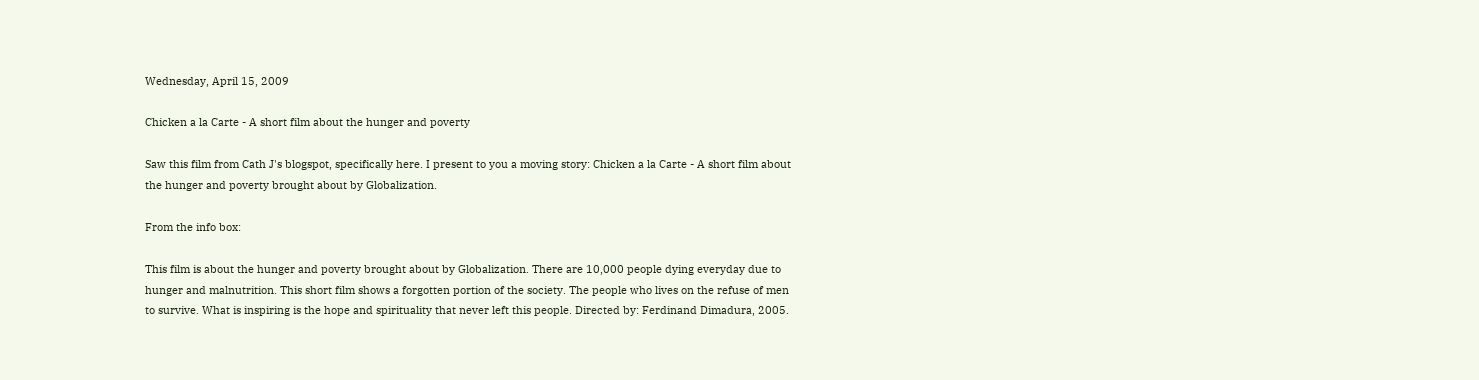Wednesday, April 15, 2009

Chicken a la Carte - A short film about the hunger and poverty

Saw this film from Cath J's blogspot, specifically here. I present to you a moving story: Chicken a la Carte - A short film about the hunger and poverty brought about by Globalization.

From the info box:

This film is about the hunger and poverty brought about by Globalization. There are 10,000 people dying everyday due to hunger and malnutrition. This short film shows a forgotten portion of the society. The people who lives on the refuse of men to survive. What is inspiring is the hope and spirituality that never left this people. Directed by: Ferdinand Dimadura, 2005.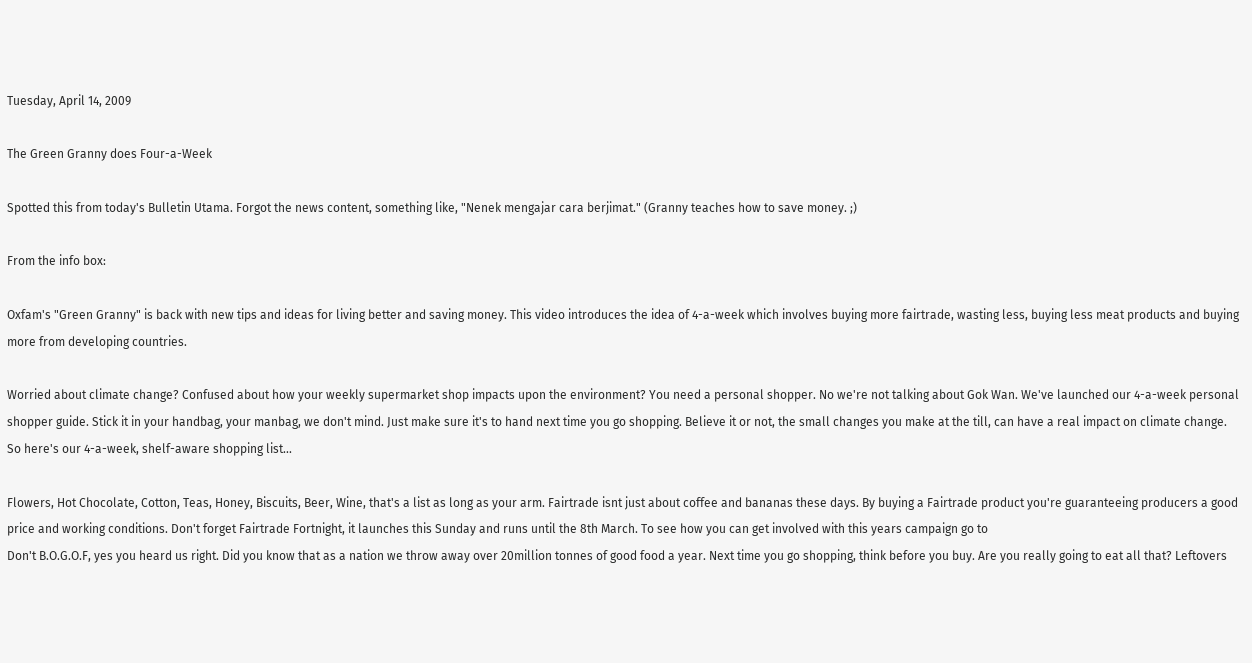Tuesday, April 14, 2009

The Green Granny does Four-a-Week

Spotted this from today's Bulletin Utama. Forgot the news content, something like, "Nenek mengajar cara berjimat." (Granny teaches how to save money. ;)

From the info box:

Oxfam's "Green Granny" is back with new tips and ideas for living better and saving money. This video introduces the idea of 4-a-week which involves buying more fairtrade, wasting less, buying less meat products and buying more from developing countries.

Worried about climate change? Confused about how your weekly supermarket shop impacts upon the environment? You need a personal shopper. No we're not talking about Gok Wan. We've launched our 4-a-week personal shopper guide. Stick it in your handbag, your manbag, we don't mind. Just make sure it's to hand next time you go shopping. Believe it or not, the small changes you make at the till, can have a real impact on climate change. So here's our 4-a-week, shelf-aware shopping list...

Flowers, Hot Chocolate, Cotton, Teas, Honey, Biscuits, Beer, Wine, that's a list as long as your arm. Fairtrade isnt just about coffee and bananas these days. By buying a Fairtrade product you're guaranteeing producers a good price and working conditions. Don't forget Fairtrade Fortnight, it launches this Sunday and runs until the 8th March. To see how you can get involved with this years campaign go to
Don't B.O.G.O.F, yes you heard us right. Did you know that as a nation we throw away over 20million tonnes of good food a year. Next time you go shopping, think before you buy. Are you really going to eat all that? Leftovers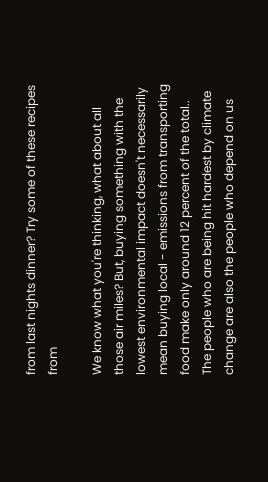from last nights dinner? Try some of these recipes from

We know what you're thinking, what about all those air miles? But, buying something with the lowest environmental impact doesn't necessarily mean buying local - emissions from transporting food make only around 12 percent of the total.. The people who are being hit hardest by climate change are also the people who depend on us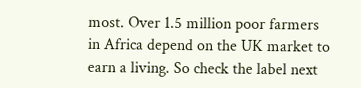most. Over 1.5 million poor farmers in Africa depend on the UK market to earn a living. So check the label next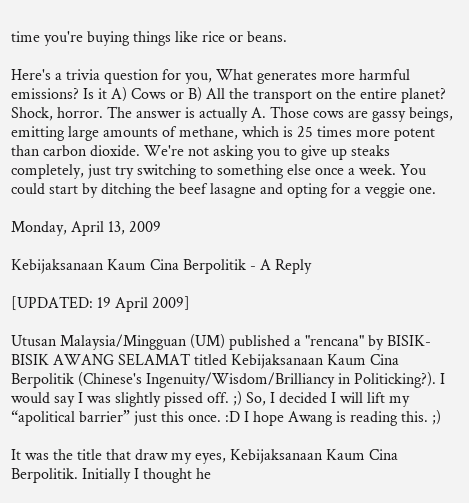time you're buying things like rice or beans.

Here's a trivia question for you, What generates more harmful emissions? Is it A) Cows or B) All the transport on the entire planet? Shock, horror. The answer is actually A. Those cows are gassy beings, emitting large amounts of methane, which is 25 times more potent than carbon dioxide. We're not asking you to give up steaks completely, just try switching to something else once a week. You could start by ditching the beef lasagne and opting for a veggie one.

Monday, April 13, 2009

Kebijaksanaan Kaum Cina Berpolitik - A Reply

[UPDATED: 19 April 2009]

Utusan Malaysia/Mingguan (UM) published a "rencana" by BISIK-BISIK AWANG SELAMAT titled Kebijaksanaan Kaum Cina Berpolitik (Chinese's Ingenuity/Wisdom/Brilliancy in Politicking?). I would say I was slightly pissed off. ;) So, I decided I will lift my “apolitical barrier” just this once. :D I hope Awang is reading this. ;)

It was the title that draw my eyes, Kebijaksanaan Kaum Cina Berpolitik. Initially I thought he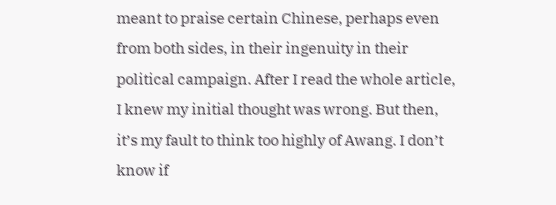meant to praise certain Chinese, perhaps even from both sides, in their ingenuity in their political campaign. After I read the whole article, I knew my initial thought was wrong. But then, it’s my fault to think too highly of Awang. I don’t know if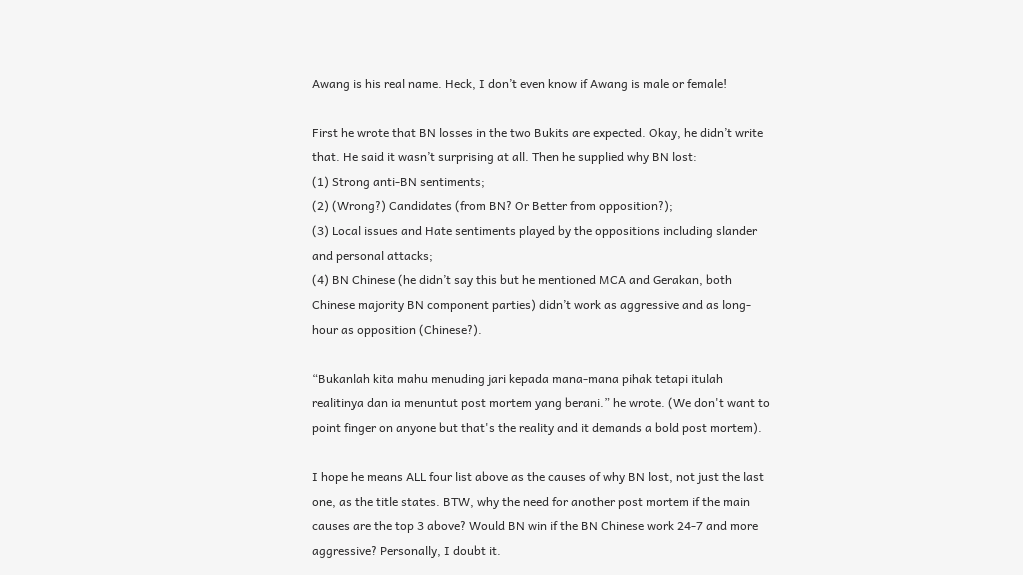Awang is his real name. Heck, I don’t even know if Awang is male or female!

First he wrote that BN losses in the two Bukits are expected. Okay, he didn’t write that. He said it wasn’t surprising at all. Then he supplied why BN lost:
(1) Strong anti-BN sentiments;
(2) (Wrong?) Candidates (from BN? Or Better from opposition?);
(3) Local issues and Hate sentiments played by the oppositions including slander and personal attacks;
(4) BN Chinese (he didn’t say this but he mentioned MCA and Gerakan, both Chinese majority BN component parties) didn’t work as aggressive and as long-hour as opposition (Chinese?).

“Bukanlah kita mahu menuding jari kepada mana-mana pihak tetapi itulah realitinya dan ia menuntut post mortem yang berani.” he wrote. (We don't want to point finger on anyone but that's the reality and it demands a bold post mortem).

I hope he means ALL four list above as the causes of why BN lost, not just the last one, as the title states. BTW, why the need for another post mortem if the main causes are the top 3 above? Would BN win if the BN Chinese work 24-7 and more aggressive? Personally, I doubt it.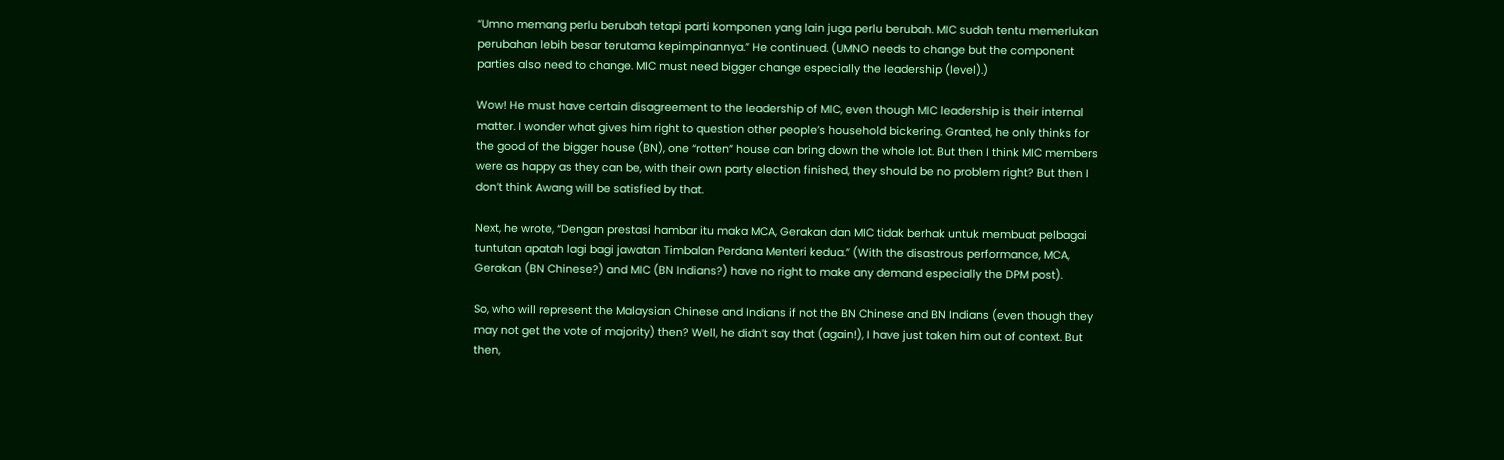“Umno memang perlu berubah tetapi parti komponen yang lain juga perlu berubah. MIC sudah tentu memerlukan perubahan lebih besar terutama kepimpinannya.” He continued. (UMNO needs to change but the component parties also need to change. MIC must need bigger change especially the leadership (level).)

Wow! He must have certain disagreement to the leadership of MIC, even though MIC leadership is their internal matter. I wonder what gives him right to question other people’s household bickering. Granted, he only thinks for the good of the bigger house (BN), one “rotten” house can bring down the whole lot. But then I think MIC members were as happy as they can be, with their own party election finished, they should be no problem right? But then I don’t think Awang will be satisfied by that.

Next, he wrote, “Dengan prestasi hambar itu maka MCA, Gerakan dan MIC tidak berhak untuk membuat pelbagai tuntutan apatah lagi bagi jawatan Timbalan Perdana Menteri kedua.” (With the disastrous performance, MCA, Gerakan (BN Chinese?) and MIC (BN Indians?) have no right to make any demand especially the DPM post).

So, who will represent the Malaysian Chinese and Indians if not the BN Chinese and BN Indians (even though they may not get the vote of majority) then? Well, he didn’t say that (again!), I have just taken him out of context. But then,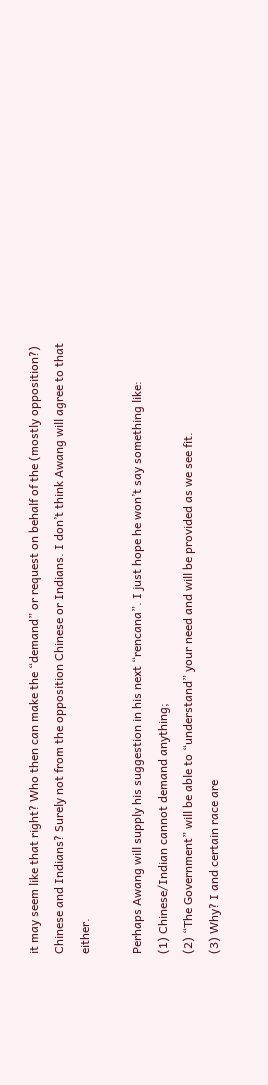it may seem like that right? Who then can make the “demand” or request on behalf of the (mostly opposition?) Chinese and Indians? Surely not from the opposition Chinese or Indians. I don’t think Awang will agree to that either.

Perhaps Awang will supply his suggestion in his next “rencana”. I just hope he won’t say something like:
(1) Chinese/Indian cannot demand anything;
(2) “The Government” will be able to “understand” your need and will be provided as we see fit.
(3) Why? I and certain race are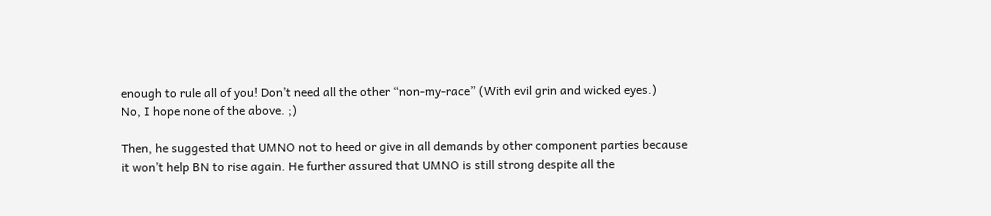enough to rule all of you! Don’t need all the other “non-my-race” (With evil grin and wicked eyes.)
No, I hope none of the above. ;)

Then, he suggested that UMNO not to heed or give in all demands by other component parties because it won’t help BN to rise again. He further assured that UMNO is still strong despite all the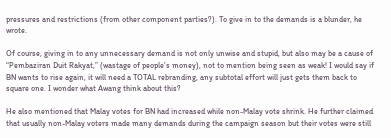pressures and restrictions (from other component parties?). To give in to the demands is a blunder, he wrote.

Of course, giving in to any unnecessary demand is not only unwise and stupid, but also may be a cause of “Pembaziran Duit Rakyat,” (wastage of people’s money), not to mention being seen as weak! I would say if BN wants to rise again, it will need a TOTAL rebranding, any subtotal effort will just gets them back to square one. I wonder what Awang think about this?

He also mentioned that Malay votes for BN had increased while non-Malay vote shrink. He further claimed that usually non-Malay voters made many demands during the campaign season but their votes were still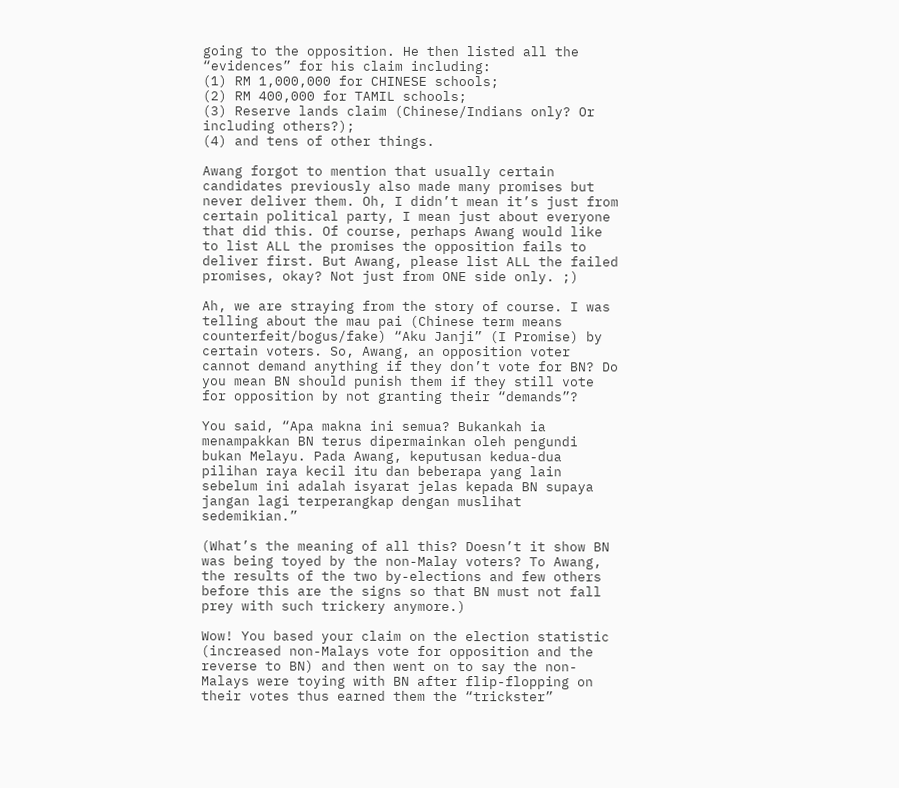going to the opposition. He then listed all the “evidences” for his claim including:
(1) RM 1,000,000 for CHINESE schools;
(2) RM 400,000 for TAMIL schools;
(3) Reserve lands claim (Chinese/Indians only? Or including others?);
(4) and tens of other things.

Awang forgot to mention that usually certain candidates previously also made many promises but never deliver them. Oh, I didn’t mean it’s just from certain political party, I mean just about everyone that did this. Of course, perhaps Awang would like to list ALL the promises the opposition fails to deliver first. But Awang, please list ALL the failed promises, okay? Not just from ONE side only. ;)

Ah, we are straying from the story of course. I was telling about the mau pai (Chinese term means counterfeit/bogus/fake) “Aku Janji” (I Promise) by certain voters. So, Awang, an opposition voter cannot demand anything if they don’t vote for BN? Do you mean BN should punish them if they still vote for opposition by not granting their “demands”?

You said, “Apa makna ini semua? Bukankah ia menampakkan BN terus dipermainkan oleh pengundi bukan Melayu. Pada Awang, keputusan kedua-dua pilihan raya kecil itu dan beberapa yang lain sebelum ini adalah isyarat jelas kepada BN supaya jangan lagi terperangkap dengan muslihat sedemikian.”

(What’s the meaning of all this? Doesn’t it show BN was being toyed by the non-Malay voters? To Awang, the results of the two by-elections and few others before this are the signs so that BN must not fall prey with such trickery anymore.)

Wow! You based your claim on the election statistic (increased non-Malays vote for opposition and the reverse to BN) and then went on to say the non-Malays were toying with BN after flip-flopping on their votes thus earned them the “trickster”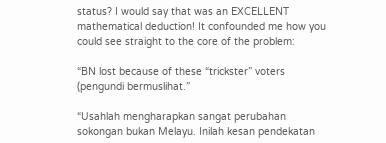status? I would say that was an EXCELLENT mathematical deduction! It confounded me how you could see straight to the core of the problem:

“BN lost because of these “trickster” voters (pengundi bermuslihat.”

“Usahlah mengharapkan sangat perubahan sokongan bukan Melayu. Inilah kesan pendekatan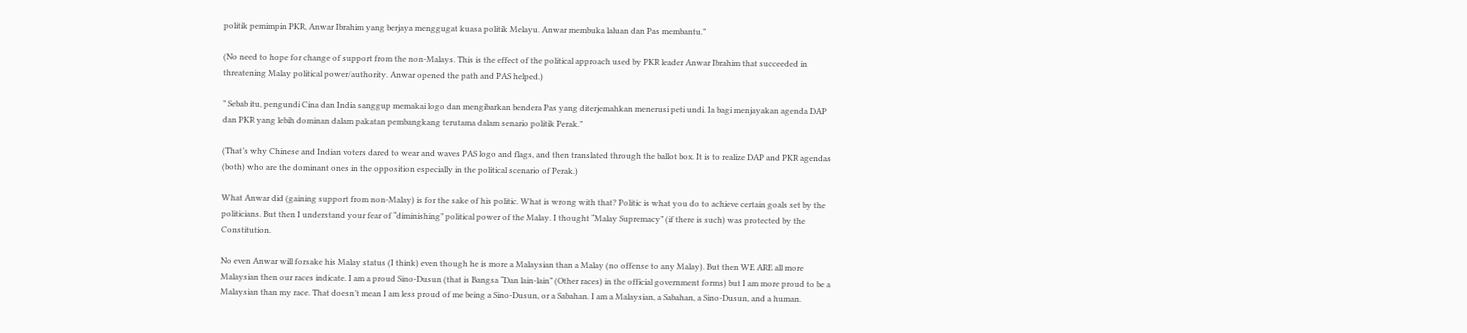politik pemimpin PKR, Anwar Ibrahim yang berjaya menggugat kuasa politik Melayu. Anwar membuka laluan dan Pas membantu.”

(No need to hope for change of support from the non-Malays. This is the effect of the political approach used by PKR leader Anwar Ibrahim that succeeded in threatening Malay political power/authority. Anwar opened the path and PAS helped.)

” Sebab itu, pengundi Cina dan India sanggup memakai logo dan mengibarkan bendera Pas yang diterjemahkan menerusi peti undi. Ia bagi menjayakan agenda DAP dan PKR yang lebih dominan dalam pakatan pembangkang terutama dalam senario politik Perak.”

(That’s why Chinese and Indian voters dared to wear and waves PAS logo and flags, and then translated through the ballot box. It is to realize DAP and PKR agendas (both) who are the dominant ones in the opposition especially in the political scenario of Perak.)

What Anwar did (gaining support from non-Malay) is for the sake of his politic. What is wrong with that? Politic is what you do to achieve certain goals set by the politicians. But then I understand your fear of “diminishing” political power of the Malay. I thought “Malay Supremacy” (if there is such) was protected by the Constitution.

No even Anwar will forsake his Malay status (I think) even though he is more a Malaysian than a Malay (no offense to any Malay). But then WE ARE all more Malaysian then our races indicate. I am a proud Sino-Dusun (that is Bangsa “Dan lain-lain” (Other races) in the official government forms) but I am more proud to be a Malaysian than my race. That doesn’t mean I am less proud of me being a Sino-Dusun, or a Sabahan. I am a Malaysian, a Sabahan, a Sino-Dusun, and a human.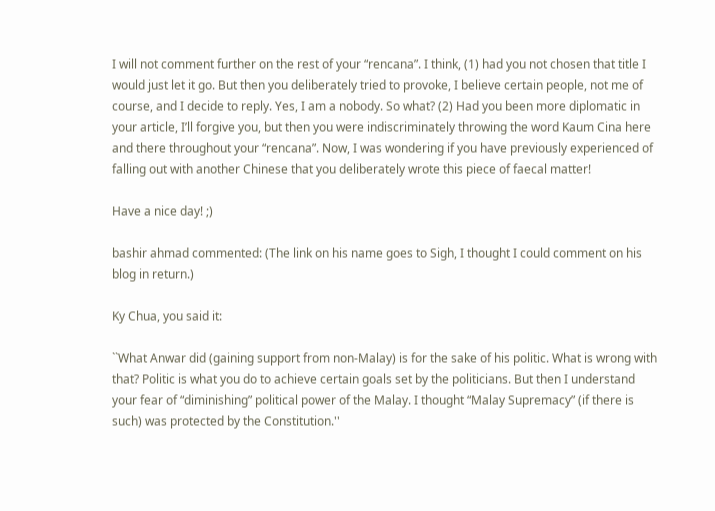I will not comment further on the rest of your “rencana”. I think, (1) had you not chosen that title I would just let it go. But then you deliberately tried to provoke, I believe certain people, not me of course, and I decide to reply. Yes, I am a nobody. So what? (2) Had you been more diplomatic in your article, I’ll forgive you, but then you were indiscriminately throwing the word Kaum Cina here and there throughout your “rencana”. Now, I was wondering if you have previously experienced of falling out with another Chinese that you deliberately wrote this piece of faecal matter!

Have a nice day! ;)

bashir ahmad commented: (The link on his name goes to Sigh, I thought I could comment on his blog in return.)

Ky Chua, you said it:

``What Anwar did (gaining support from non-Malay) is for the sake of his politic. What is wrong with that? Politic is what you do to achieve certain goals set by the politicians. But then I understand your fear of “diminishing” political power of the Malay. I thought “Malay Supremacy” (if there is such) was protected by the Constitution.''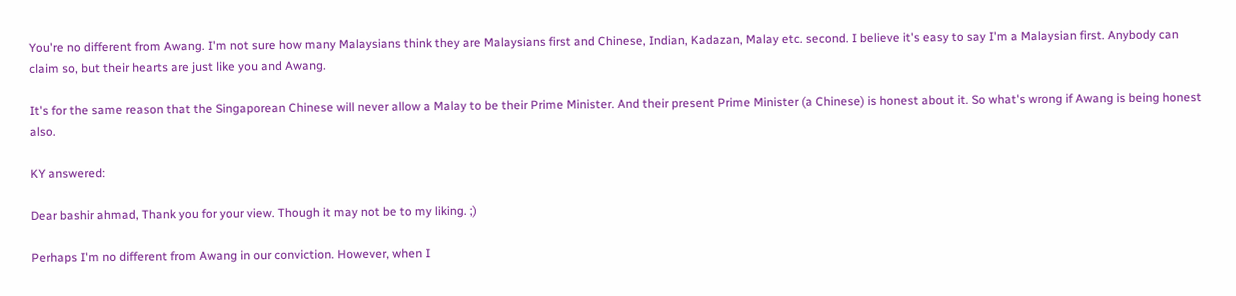You're no different from Awang. I'm not sure how many Malaysians think they are Malaysians first and Chinese, Indian, Kadazan, Malay etc. second. I believe it's easy to say I'm a Malaysian first. Anybody can claim so, but their hearts are just like you and Awang.

It's for the same reason that the Singaporean Chinese will never allow a Malay to be their Prime Minister. And their present Prime Minister (a Chinese) is honest about it. So what's wrong if Awang is being honest also.

KY answered:

Dear bashir ahmad, Thank you for your view. Though it may not be to my liking. ;)

Perhaps I'm no different from Awang in our conviction. However, when I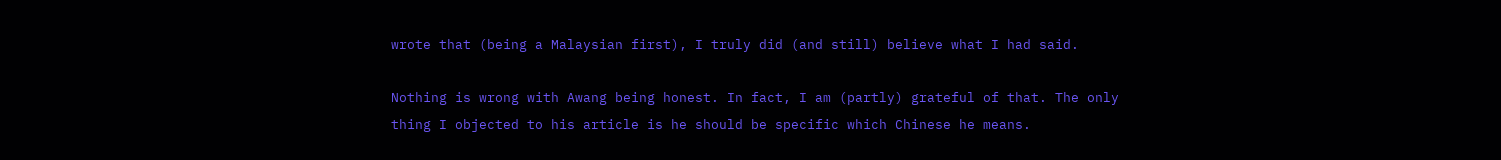wrote that (being a Malaysian first), I truly did (and still) believe what I had said.

Nothing is wrong with Awang being honest. In fact, I am (partly) grateful of that. The only thing I objected to his article is he should be specific which Chinese he means.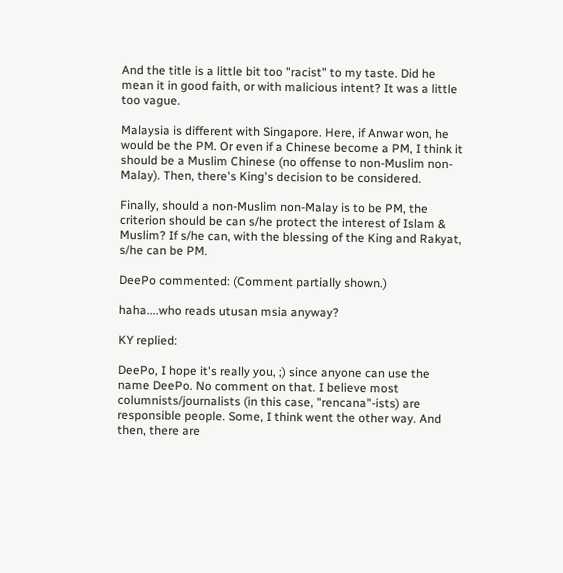And the title is a little bit too "racist" to my taste. Did he mean it in good faith, or with malicious intent? It was a little too vague.

Malaysia is different with Singapore. Here, if Anwar won, he would be the PM. Or even if a Chinese become a PM, I think it should be a Muslim Chinese (no offense to non-Muslim non-Malay). Then, there's King's decision to be considered.

Finally, should a non-Muslim non-Malay is to be PM, the criterion should be can s/he protect the interest of Islam & Muslim? If s/he can, with the blessing of the King and Rakyat, s/he can be PM.

DeePo commented: (Comment partially shown.)

haha....who reads utusan msia anyway?

KY replied:

DeePo, I hope it's really you, ;) since anyone can use the name DeePo. No comment on that. I believe most columnists/journalists (in this case, "rencana"-ists) are responsible people. Some, I think went the other way. And then, there are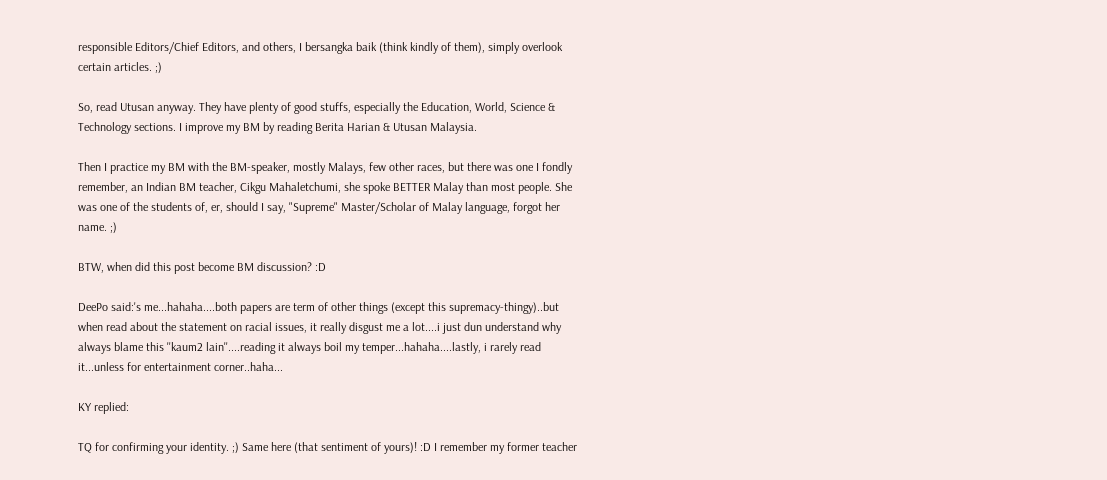responsible Editors/Chief Editors, and others, I bersangka baik (think kindly of them), simply overlook certain articles. ;)

So, read Utusan anyway. They have plenty of good stuffs, especially the Education, World, Science & Technology sections. I improve my BM by reading Berita Harian & Utusan Malaysia.

Then I practice my BM with the BM-speaker, mostly Malays, few other races, but there was one I fondly remember, an Indian BM teacher, Cikgu Mahaletchumi, she spoke BETTER Malay than most people. She was one of the students of, er, should I say, "Supreme" Master/Scholar of Malay language, forgot her name. ;)

BTW, when did this post become BM discussion? :D

DeePo said:'s me...hahaha....both papers are term of other things (except this supremacy-thingy)..but when read about the statement on racial issues, it really disgust me a lot....i just dun understand why always blame this ''kaum2 lain''....reading it always boil my temper...hahaha....lastly, i rarely read it...unless for entertainment corner..haha...

KY replied:

TQ for confirming your identity. ;) Same here (that sentiment of yours)! :D I remember my former teacher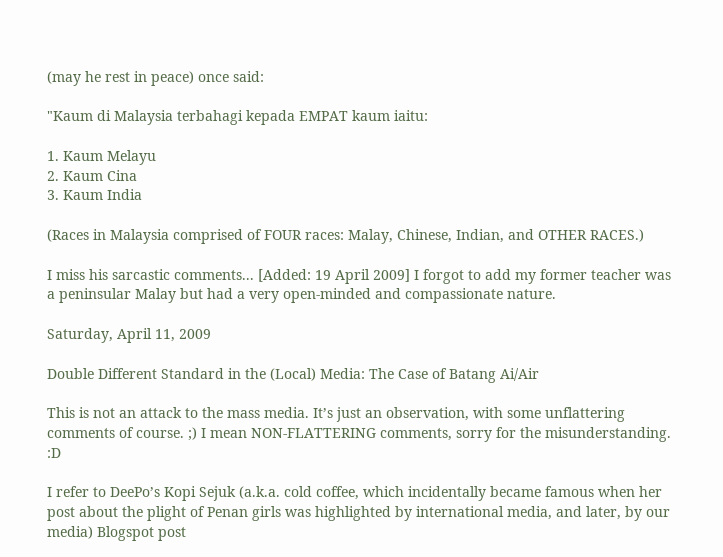(may he rest in peace) once said:

"Kaum di Malaysia terbahagi kepada EMPAT kaum iaitu:

1. Kaum Melayu
2. Kaum Cina
3. Kaum India

(Races in Malaysia comprised of FOUR races: Malay, Chinese, Indian, and OTHER RACES.)

I miss his sarcastic comments... [Added: 19 April 2009] I forgot to add my former teacher was a peninsular Malay but had a very open-minded and compassionate nature.

Saturday, April 11, 2009

Double Different Standard in the (Local) Media: The Case of Batang Ai/Air

This is not an attack to the mass media. It’s just an observation, with some unflattering comments of course. ;) I mean NON-FLATTERING comments, sorry for the misunderstanding. :D

I refer to DeePo’s Kopi Sejuk (a.k.a. cold coffee, which incidentally became famous when her post about the plight of Penan girls was highlighted by international media, and later, by our media) Blogspot post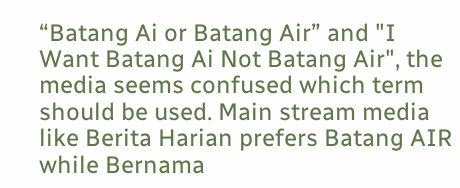“Batang Ai or Batang Air” and "I Want Batang Ai Not Batang Air", the media seems confused which term should be used. Main stream media like Berita Harian prefers Batang AIR while Bernama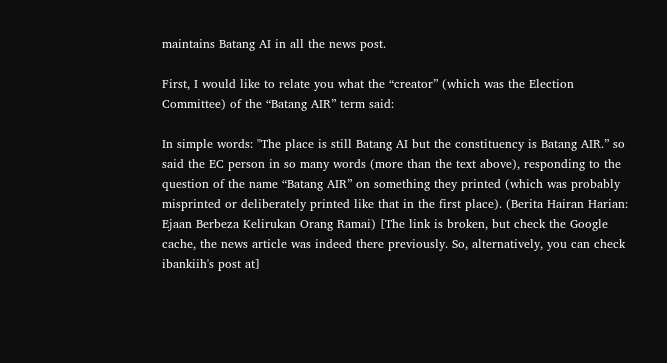maintains Batang AI in all the news post.

First, I would like to relate you what the “creator” (which was the Election Committee) of the “Batang AIR” term said:

In simple words: "The place is still Batang AI but the constituency is Batang AIR.” so said the EC person in so many words (more than the text above), responding to the question of the name “Batang AIR” on something they printed (which was probably misprinted or deliberately printed like that in the first place). (Berita Hairan Harian: Ejaan Berbeza Kelirukan Orang Ramai) [The link is broken, but check the Google cache, the news article was indeed there previously. So, alternatively, you can check ibankiih's post at]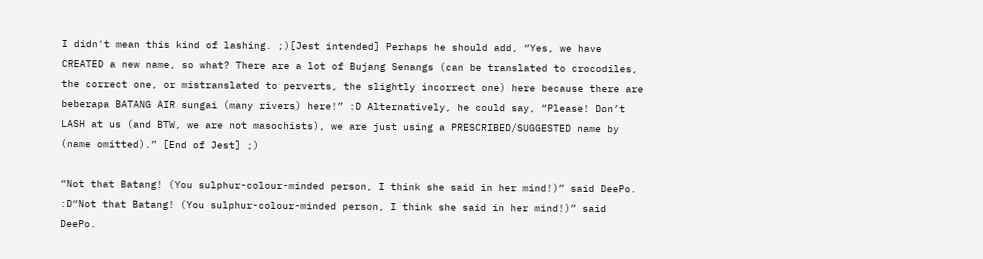I didn't mean this kind of lashing. ;)[Jest intended] Perhaps he should add, “Yes, we have CREATED a new name, so what? There are a lot of Bujang Senangs (can be translated to crocodiles, the correct one, or mistranslated to perverts, the slightly incorrect one) here because there are beberapa BATANG AIR sungai (many rivers) here!” :D Alternatively, he could say, “Please! Don’t LASH at us (and BTW, we are not masochists), we are just using a PRESCRIBED/SUGGESTED name by (name omitted).” [End of Jest] ;)

“Not that Batang! (You sulphur-colour-minded person, I think she said in her mind!)” said DeePo. :D“Not that Batang! (You sulphur-colour-minded person, I think she said in her mind!)” said DeePo.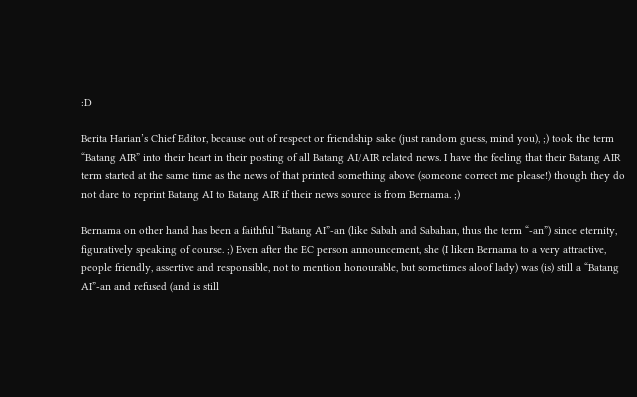:D

Berita Harian’s Chief Editor, because out of respect or friendship sake (just random guess, mind you), ;) took the term “Batang AIR” into their heart in their posting of all Batang AI/AIR related news. I have the feeling that their Batang AIR term started at the same time as the news of that printed something above (someone correct me please!) though they do not dare to reprint Batang AI to Batang AIR if their news source is from Bernama. ;)

Bernama on other hand has been a faithful “Batang AI”-an (like Sabah and Sabahan, thus the term “-an”) since eternity, figuratively speaking of course. ;) Even after the EC person announcement, she (I liken Bernama to a very attractive, people friendly, assertive and responsible, not to mention honourable, but sometimes aloof lady) was (is) still a “Batang AI”-an and refused (and is still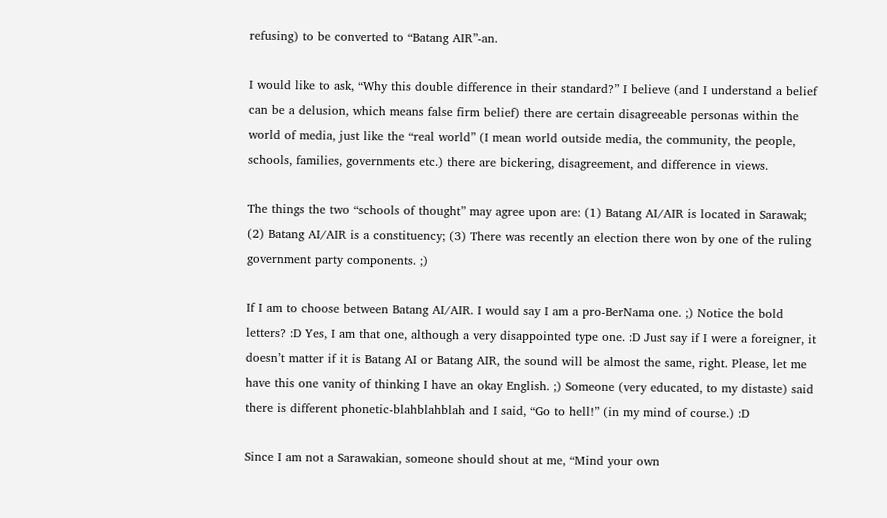refusing) to be converted to “Batang AIR”-an.

I would like to ask, “Why this double difference in their standard?” I believe (and I understand a belief can be a delusion, which means false firm belief) there are certain disagreeable personas within the world of media, just like the “real world” (I mean world outside media, the community, the people, schools, families, governments etc.) there are bickering, disagreement, and difference in views.

The things the two “schools of thought” may agree upon are: (1) Batang AI/AIR is located in Sarawak; (2) Batang AI/AIR is a constituency; (3) There was recently an election there won by one of the ruling government party components. ;)

If I am to choose between Batang AI/AIR. I would say I am a pro-BerNama one. ;) Notice the bold letters? :D Yes, I am that one, although a very disappointed type one. :D Just say if I were a foreigner, it doesn’t matter if it is Batang AI or Batang AIR, the sound will be almost the same, right. Please, let me have this one vanity of thinking I have an okay English. ;) Someone (very educated, to my distaste) said there is different phonetic-blahblahblah and I said, “Go to hell!” (in my mind of course.) :D

Since I am not a Sarawakian, someone should shout at me, “Mind your own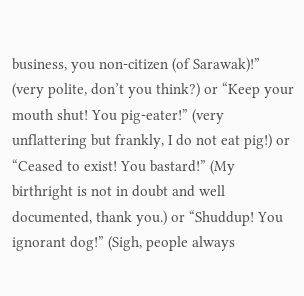business, you non-citizen (of Sarawak)!” (very polite, don’t you think?) or “Keep your mouth shut! You pig-eater!” (very unflattering but frankly, I do not eat pig!) or “Ceased to exist! You bastard!” (My birthright is not in doubt and well documented, thank you.) or “Shuddup! You ignorant dog!” (Sigh, people always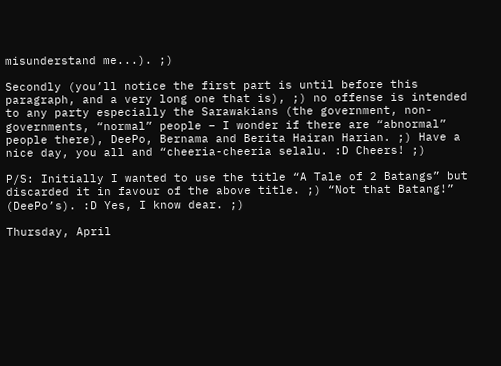misunderstand me...). ;)

Secondly (you’ll notice the first part is until before this paragraph, and a very long one that is), ;) no offense is intended to any party especially the Sarawakians (the government, non-governments, “normal” people – I wonder if there are “abnormal” people there), DeePo, Bernama and Berita Hairan Harian. ;) Have a nice day, you all and “cheeria-cheeria selalu. :D Cheers! ;)

P/S: Initially I wanted to use the title “A Tale of 2 Batangs” but discarded it in favour of the above title. ;) “Not that Batang!” (DeePo’s). :D Yes, I know dear. ;)

Thursday, April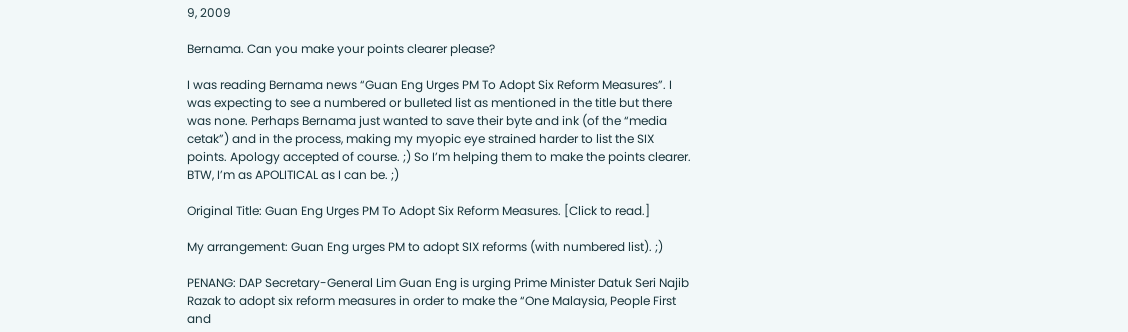9, 2009

Bernama. Can you make your points clearer please?

I was reading Bernama news “Guan Eng Urges PM To Adopt Six Reform Measures”. I was expecting to see a numbered or bulleted list as mentioned in the title but there was none. Perhaps Bernama just wanted to save their byte and ink (of the “media cetak”) and in the process, making my myopic eye strained harder to list the SIX points. Apology accepted of course. ;) So I’m helping them to make the points clearer. BTW, I’m as APOLITICAL as I can be. ;)

Original Title: Guan Eng Urges PM To Adopt Six Reform Measures. [Click to read.]

My arrangement: Guan Eng urges PM to adopt SIX reforms (with numbered list). ;)

PENANG: DAP Secretary-General Lim Guan Eng is urging Prime Minister Datuk Seri Najib Razak to adopt six reform measures in order to make the “One Malaysia, People First and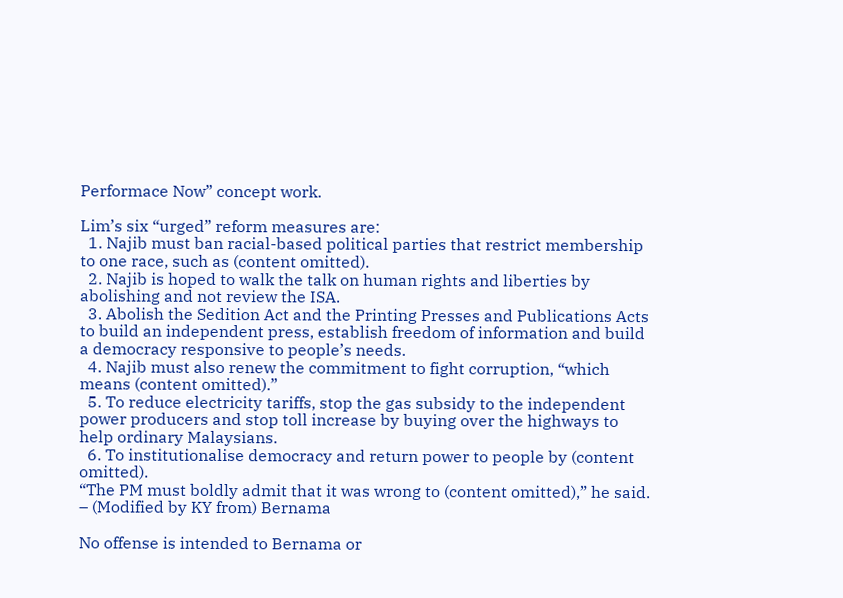Performace Now” concept work.

Lim’s six “urged” reform measures are:
  1. Najib must ban racial-based political parties that restrict membership to one race, such as (content omitted).
  2. Najib is hoped to walk the talk on human rights and liberties by abolishing and not review the ISA.
  3. Abolish the Sedition Act and the Printing Presses and Publications Acts to build an independent press, establish freedom of information and build a democracy responsive to people’s needs.
  4. Najib must also renew the commitment to fight corruption, “which means (content omitted).”
  5. To reduce electricity tariffs, stop the gas subsidy to the independent power producers and stop toll increase by buying over the highways to help ordinary Malaysians.
  6. To institutionalise democracy and return power to people by (content omitted).
“The PM must boldly admit that it was wrong to (content omitted),” he said. – (Modified by KY from) Bernama

No offense is intended to Bernama or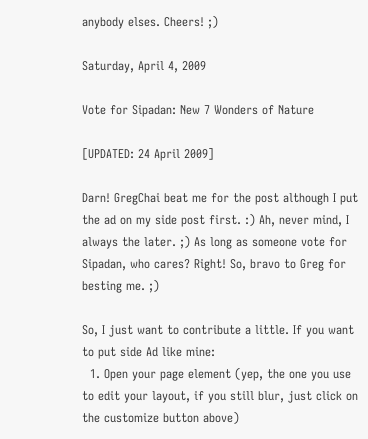anybody elses. Cheers! ;)

Saturday, April 4, 2009

Vote for Sipadan: New 7 Wonders of Nature

[UPDATED: 24 April 2009]

Darn! GregChai beat me for the post although I put the ad on my side post first. :) Ah, never mind, I always the later. ;) As long as someone vote for Sipadan, who cares? Right! So, bravo to Greg for besting me. ;)

So, I just want to contribute a little. If you want to put side Ad like mine:
  1. Open your page element (yep, the one you use to edit your layout, if you still blur, just click on the customize button above)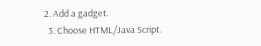2. Add a gadget.
  3. Choose HTML/Java Script.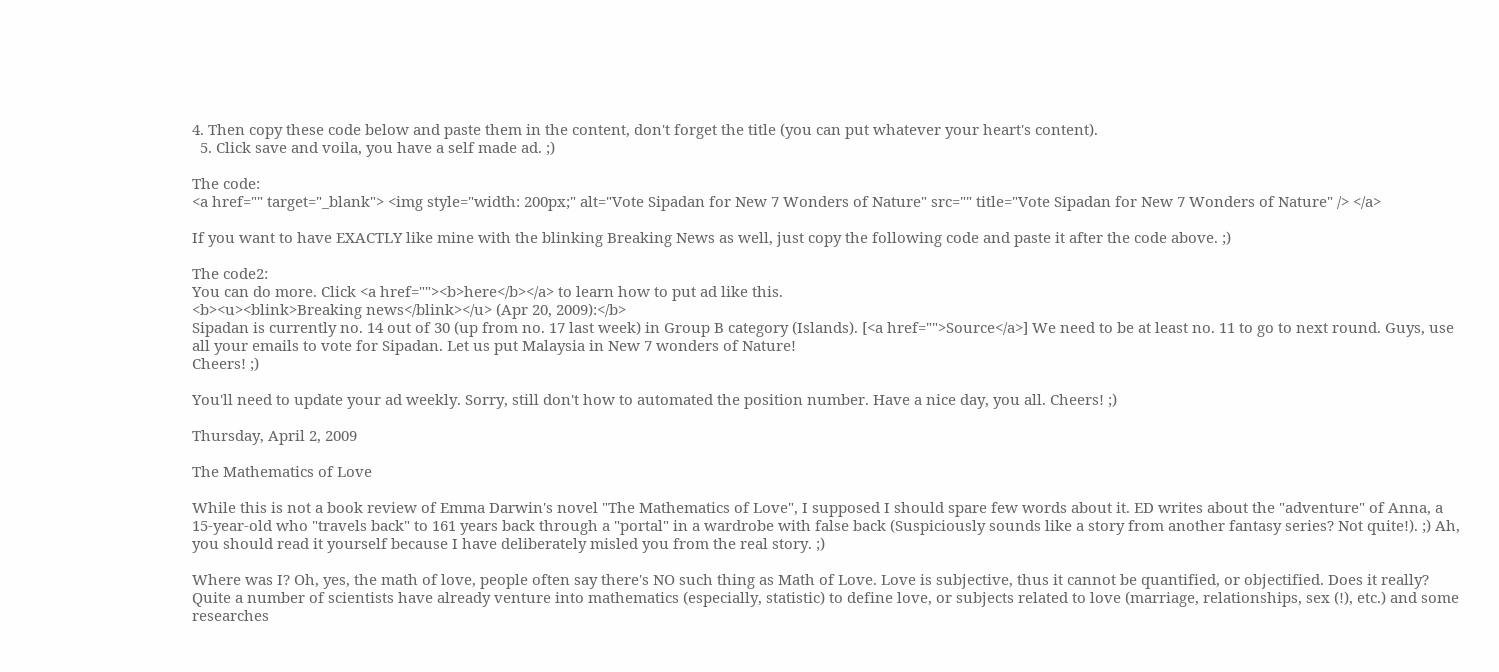4. Then copy these code below and paste them in the content, don't forget the title (you can put whatever your heart's content).
  5. Click save and voila, you have a self made ad. ;)

The code:
<a href="" target="_blank"> <img style="width: 200px;" alt="Vote Sipadan for New 7 Wonders of Nature" src="" title="Vote Sipadan for New 7 Wonders of Nature" /> </a>

If you want to have EXACTLY like mine with the blinking Breaking News as well, just copy the following code and paste it after the code above. ;)

The code2:
You can do more. Click <a href=""><b>here</b></a> to learn how to put ad like this.
<b><u><blink>Breaking news</blink></u> (Apr 20, 2009):</b>
Sipadan is currently no. 14 out of 30 (up from no. 17 last week) in Group B category (Islands). [<a href="">Source</a>] We need to be at least no. 11 to go to next round. Guys, use all your emails to vote for Sipadan. Let us put Malaysia in New 7 wonders of Nature!
Cheers! ;)

You'll need to update your ad weekly. Sorry, still don't how to automated the position number. Have a nice day, you all. Cheers! ;)

Thursday, April 2, 2009

The Mathematics of Love

While this is not a book review of Emma Darwin's novel "The Mathematics of Love", I supposed I should spare few words about it. ED writes about the "adventure" of Anna, a 15-year-old who "travels back" to 161 years back through a "portal" in a wardrobe with false back (Suspiciously sounds like a story from another fantasy series? Not quite!). ;) Ah, you should read it yourself because I have deliberately misled you from the real story. ;)

Where was I? Oh, yes, the math of love, people often say there's NO such thing as Math of Love. Love is subjective, thus it cannot be quantified, or objectified. Does it really? Quite a number of scientists have already venture into mathematics (especially, statistic) to define love, or subjects related to love (marriage, relationships, sex (!), etc.) and some researches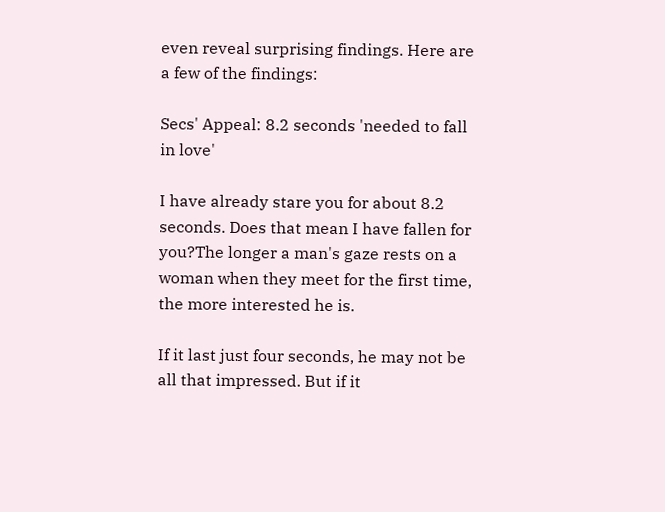even reveal surprising findings. Here are a few of the findings:

Secs' Appeal: 8.2 seconds 'needed to fall in love'

I have already stare you for about 8.2 seconds. Does that mean I have fallen for you?The longer a man's gaze rests on a woman when they meet for the first time, the more interested he is.

If it last just four seconds, he may not be all that impressed. But if it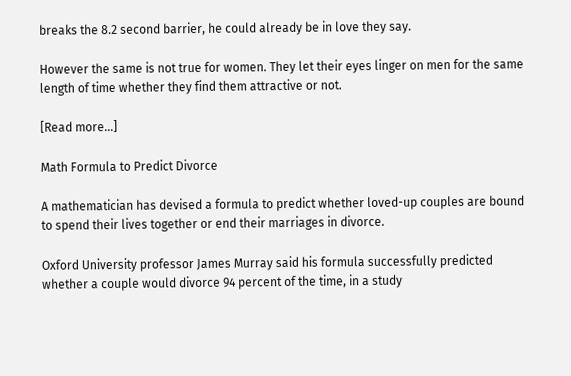breaks the 8.2 second barrier, he could already be in love they say.

However the same is not true for women. They let their eyes linger on men for the same length of time whether they find them attractive or not.

[Read more...]

Math Formula to Predict Divorce

A mathematician has devised a formula to predict whether loved-up couples are bound to spend their lives together or end their marriages in divorce.

Oxford University professor James Murray said his formula successfully predicted whether a couple would divorce 94 percent of the time, in a study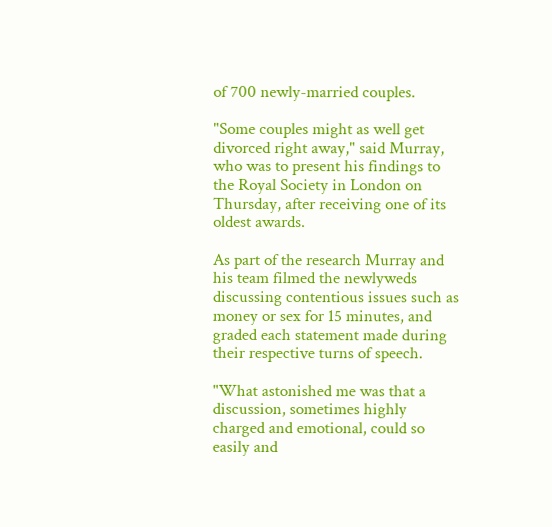of 700 newly-married couples.

"Some couples might as well get divorced right away," said Murray, who was to present his findings to the Royal Society in London on Thursday, after receiving one of its oldest awards.

As part of the research Murray and his team filmed the newlyweds discussing contentious issues such as money or sex for 15 minutes, and graded each statement made during their respective turns of speech.

"What astonished me was that a discussion, sometimes highly charged and emotional, could so easily and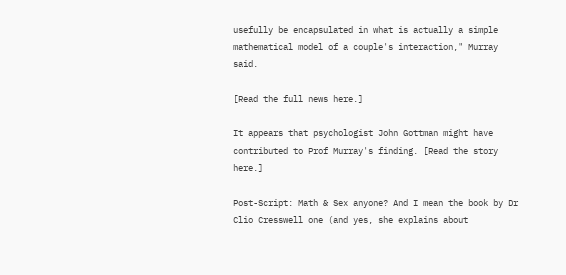usefully be encapsulated in what is actually a simple mathematical model of a couple's interaction," Murray said.

[Read the full news here.]

It appears that psychologist John Gottman might have contributed to Prof Murray's finding. [Read the story here.]

Post-Script: Math & Sex anyone? And I mean the book by Dr Clio Cresswell one (and yes, she explains about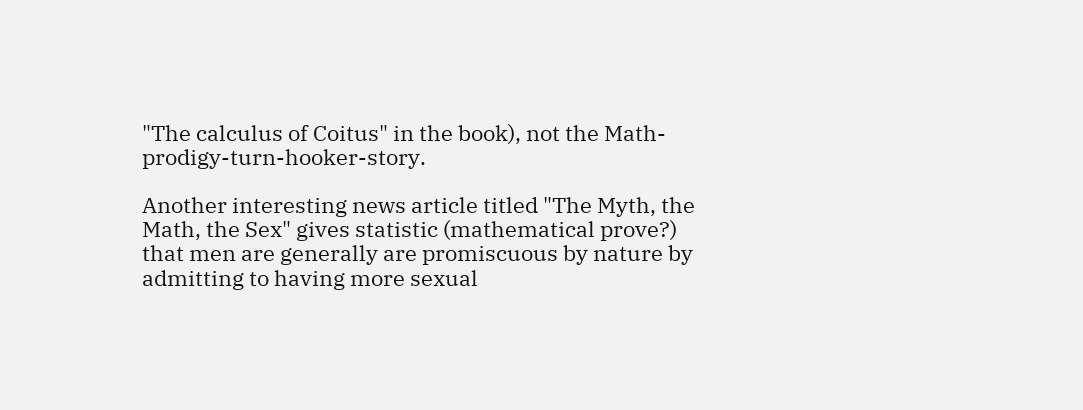"The calculus of Coitus" in the book), not the Math-prodigy-turn-hooker-story.

Another interesting news article titled "The Myth, the Math, the Sex" gives statistic (mathematical prove?) that men are generally are promiscuous by nature by admitting to having more sexual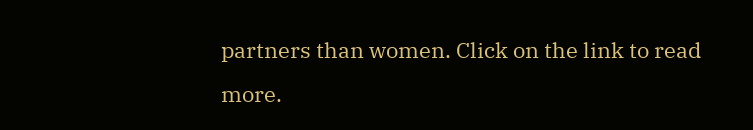partners than women. Click on the link to read more.